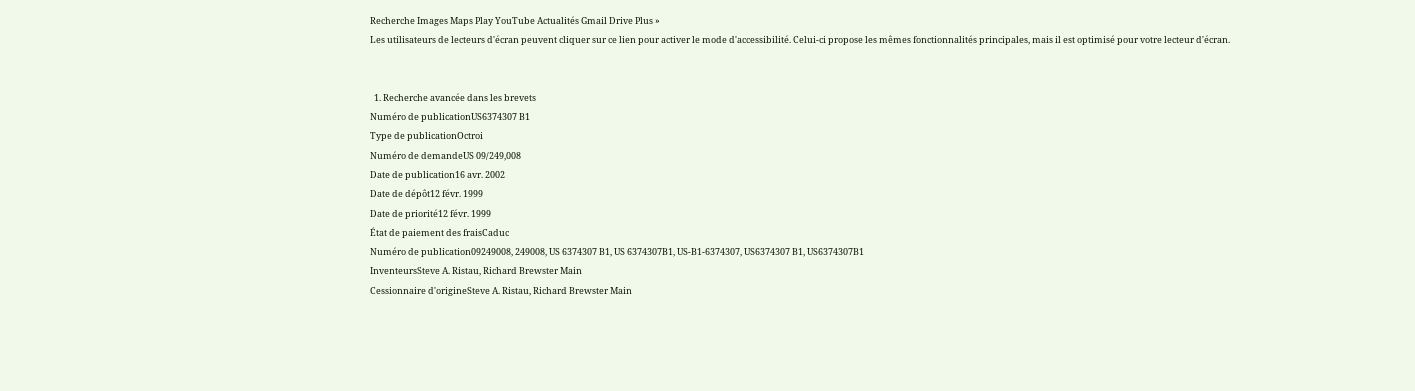Recherche Images Maps Play YouTube Actualités Gmail Drive Plus »
Les utilisateurs de lecteurs d'écran peuvent cliquer sur ce lien pour activer le mode d'accessibilité. Celui-ci propose les mêmes fonctionnalités principales, mais il est optimisé pour votre lecteur d'écran.


  1. Recherche avancée dans les brevets
Numéro de publicationUS6374307 B1
Type de publicationOctroi
Numéro de demandeUS 09/249,008
Date de publication16 avr. 2002
Date de dépôt12 févr. 1999
Date de priorité12 févr. 1999
État de paiement des fraisCaduc
Numéro de publication09249008, 249008, US 6374307 B1, US 6374307B1, US-B1-6374307, US6374307 B1, US6374307B1
InventeursSteve A. Ristau, Richard Brewster Main
Cessionnaire d'origineSteve A. Ristau, Richard Brewster Main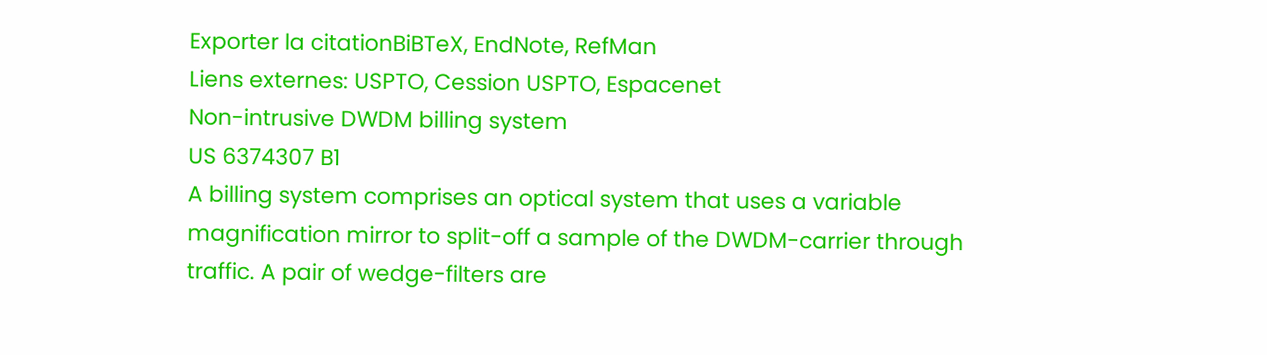Exporter la citationBiBTeX, EndNote, RefMan
Liens externes: USPTO, Cession USPTO, Espacenet
Non-intrusive DWDM billing system
US 6374307 B1
A billing system comprises an optical system that uses a variable magnification mirror to split-off a sample of the DWDM-carrier through traffic. A pair of wedge-filters are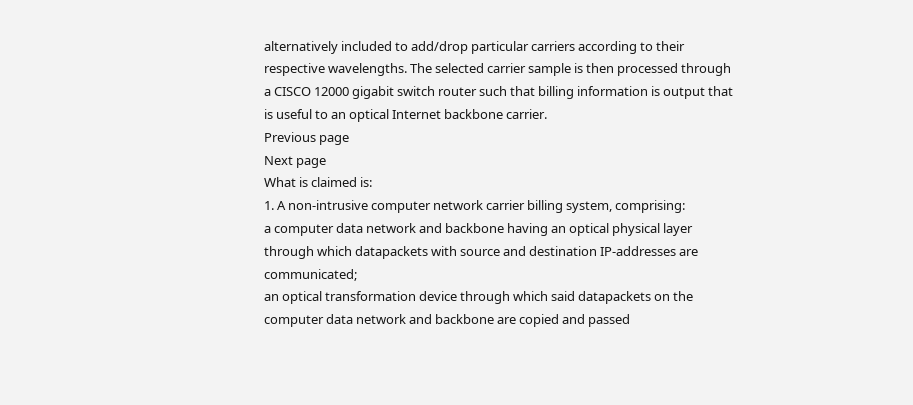alternatively included to add/drop particular carriers according to their respective wavelengths. The selected carrier sample is then processed through a CISCO 12000 gigabit switch router such that billing information is output that is useful to an optical Internet backbone carrier.
Previous page
Next page
What is claimed is:
1. A non-intrusive computer network carrier billing system, comprising:
a computer data network and backbone having an optical physical layer through which datapackets with source and destination IP-addresses are communicated;
an optical transformation device through which said datapackets on the computer data network and backbone are copied and passed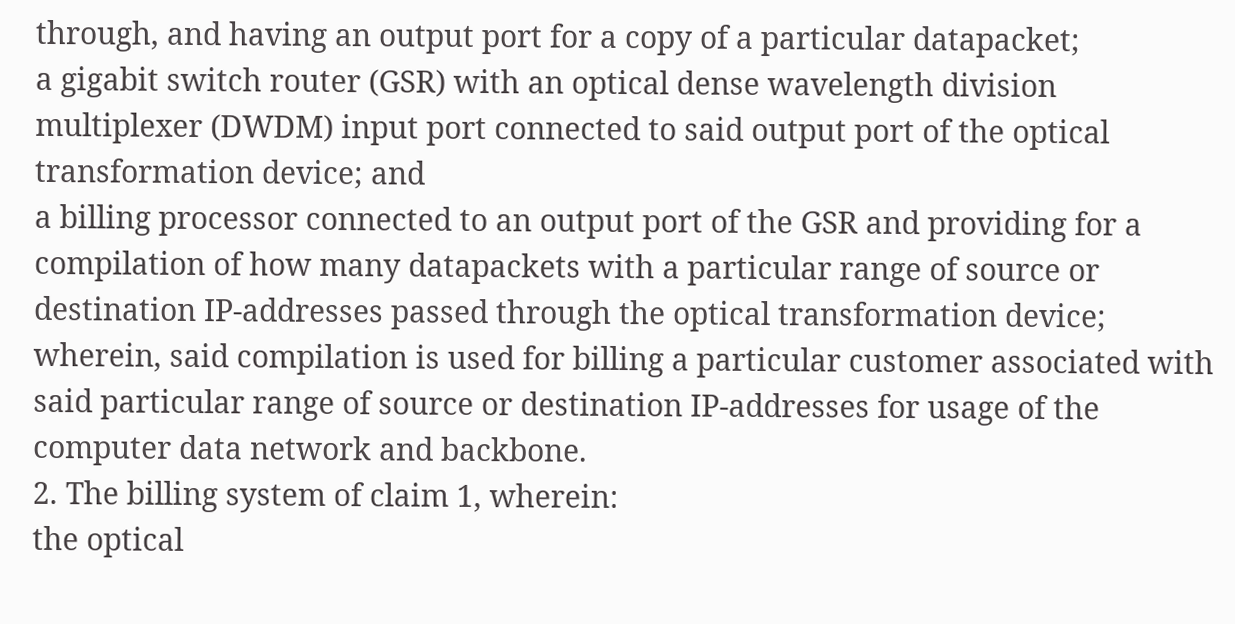through, and having an output port for a copy of a particular datapacket;
a gigabit switch router (GSR) with an optical dense wavelength division multiplexer (DWDM) input port connected to said output port of the optical transformation device; and
a billing processor connected to an output port of the GSR and providing for a compilation of how many datapackets with a particular range of source or destination IP-addresses passed through the optical transformation device;
wherein, said compilation is used for billing a particular customer associated with said particular range of source or destination IP-addresses for usage of the computer data network and backbone.
2. The billing system of claim 1, wherein:
the optical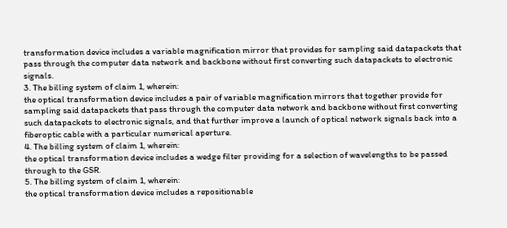transformation device includes a variable magnification mirror that provides for sampling said datapackets that pass through the computer data network and backbone without first converting such datapackets to electronic signals.
3. The billing system of claim 1, wherein:
the optical transformation device includes a pair of variable magnification mirrors that together provide for sampling said datapackets that pass through the computer data network and backbone without first converting such datapackets to electronic signals, and that further improve a launch of optical network signals back into a fiberoptic cable with a particular numerical aperture.
4. The billing system of claim 1, wherein:
the optical transformation device includes a wedge filter providing for a selection of wavelengths to be passed through to the GSR.
5. The billing system of claim 1, wherein:
the optical transformation device includes a repositionable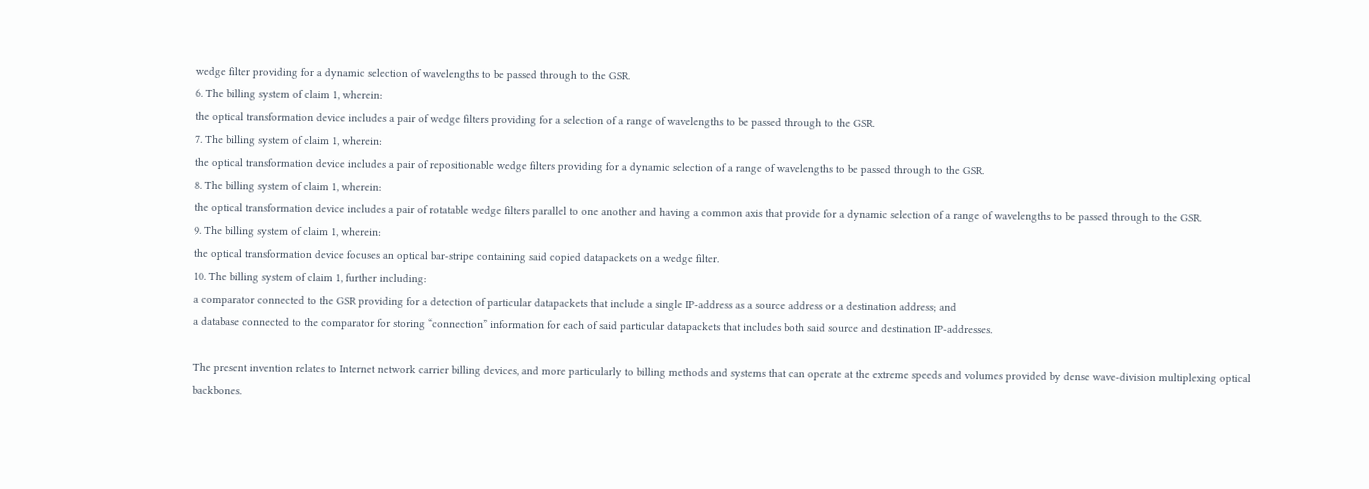wedge filter providing for a dynamic selection of wavelengths to be passed through to the GSR.
6. The billing system of claim 1, wherein:
the optical transformation device includes a pair of wedge filters providing for a selection of a range of wavelengths to be passed through to the GSR.
7. The billing system of claim 1, wherein:
the optical transformation device includes a pair of repositionable wedge filters providing for a dynamic selection of a range of wavelengths to be passed through to the GSR.
8. The billing system of claim 1, wherein:
the optical transformation device includes a pair of rotatable wedge filters parallel to one another and having a common axis that provide for a dynamic selection of a range of wavelengths to be passed through to the GSR.
9. The billing system of claim 1, wherein:
the optical transformation device focuses an optical bar-stripe containing said copied datapackets on a wedge filter.
10. The billing system of claim 1, further including:
a comparator connected to the GSR providing for a detection of particular datapackets that include a single IP-address as a source address or a destination address; and
a database connected to the comparator for storing “connection” information for each of said particular datapackets that includes both said source and destination IP-addresses.

The present invention relates to Internet network carrier billing devices, and more particularly to billing methods and systems that can operate at the extreme speeds and volumes provided by dense wave-division multiplexing optical backbones.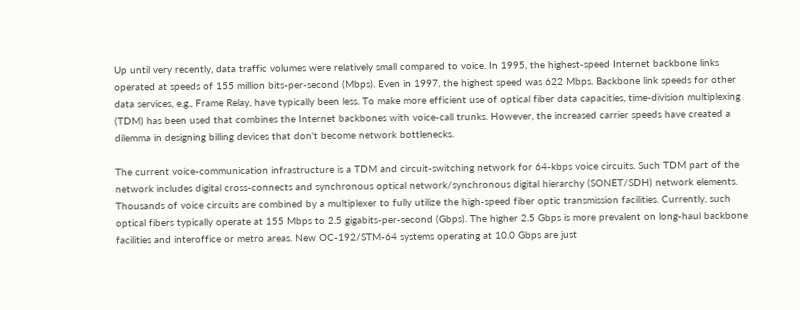Up until very recently, data traffic volumes were relatively small compared to voice. In 1995, the highest-speed Internet backbone links operated at speeds of 155 million bits-per-second (Mbps). Even in 1997, the highest speed was 622 Mbps. Backbone link speeds for other data services, e.g., Frame Relay, have typically been less. To make more efficient use of optical fiber data capacities, time-division multiplexing (TDM) has been used that combines the Internet backbones with voice-call trunks. However, the increased carrier speeds have created a dilemma in designing billing devices that don't become network bottlenecks.

The current voice-communication infrastructure is a TDM and circuit-switching network for 64-kbps voice circuits. Such TDM part of the network includes digital cross-connects and synchronous optical network/synchronous digital hierarchy (SONET/SDH) network elements. Thousands of voice circuits are combined by a multiplexer to fully utilize the high-speed fiber optic transmission facilities. Currently, such optical fibers typically operate at 155 Mbps to 2.5 gigabits-per-second (Gbps). The higher 2.5 Gbps is more prevalent on long-haul backbone facilities and interoffice or metro areas. New OC-192/STM-64 systems operating at 10.0 Gbps are just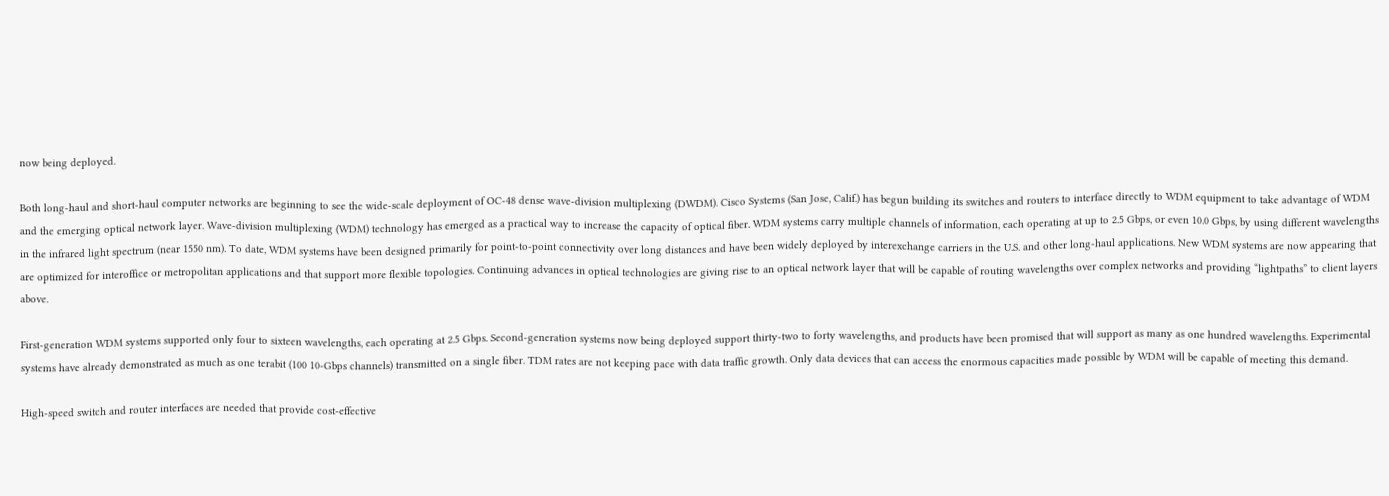now being deployed.

Both long-haul and short-haul computer networks are beginning to see the wide-scale deployment of OC-48 dense wave-division multiplexing (DWDM). Cisco Systems (San Jose, Calif.) has begun building its switches and routers to interface directly to WDM equipment to take advantage of WDM and the emerging optical network layer. Wave-division multiplexing (WDM) technology has emerged as a practical way to increase the capacity of optical fiber. WDM systems carry multiple channels of information, each operating at up to 2.5 Gbps, or even 10.0 Gbps, by using different wavelengths in the infrared light spectrum (near 1550 nm). To date, WDM systems have been designed primarily for point-to-point connectivity over long distances and have been widely deployed by interexchange carriers in the U.S. and other long-haul applications. New WDM systems are now appearing that are optimized for interoffice or metropolitan applications and that support more flexible topologies. Continuing advances in optical technologies are giving rise to an optical network layer that will be capable of routing wavelengths over complex networks and providing “lightpaths” to client layers above.

First-generation WDM systems supported only four to sixteen wavelengths, each operating at 2.5 Gbps. Second-generation systems now being deployed support thirty-two to forty wavelengths, and products have been promised that will support as many as one hundred wavelengths. Experimental systems have already demonstrated as much as one terabit (100 10-Gbps channels) transmitted on a single fiber. TDM rates are not keeping pace with data traffic growth. Only data devices that can access the enormous capacities made possible by WDM will be capable of meeting this demand.

High-speed switch and router interfaces are needed that provide cost-effective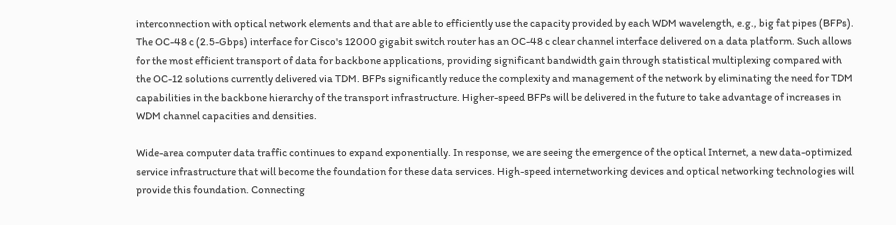interconnection with optical network elements and that are able to efficiently use the capacity provided by each WDM wavelength, e.g., big fat pipes (BFPs). The OC-48 c (2.5-Gbps) interface for Cisco's 12000 gigabit switch router has an OC-48 c clear channel interface delivered on a data platform. Such allows for the most efficient transport of data for backbone applications, providing significant bandwidth gain through statistical multiplexing compared with the OC-12 solutions currently delivered via TDM. BFPs significantly reduce the complexity and management of the network by eliminating the need for TDM capabilities in the backbone hierarchy of the transport infrastructure. Higher-speed BFPs will be delivered in the future to take advantage of increases in WDM channel capacities and densities.

Wide-area computer data traffic continues to expand exponentially. In response, we are seeing the emergence of the optical Internet, a new data-optimized service infrastructure that will become the foundation for these data services. High-speed internetworking devices and optical networking technologies will provide this foundation. Connecting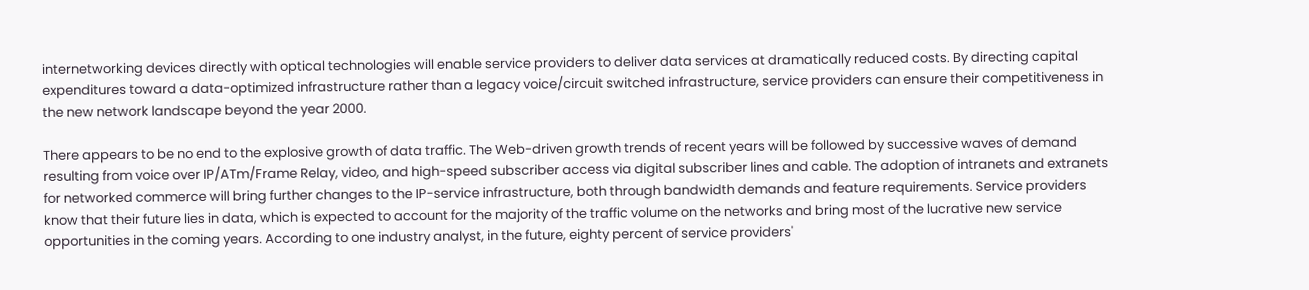internetworking devices directly with optical technologies will enable service providers to deliver data services at dramatically reduced costs. By directing capital expenditures toward a data-optimized infrastructure rather than a legacy voice/circuit switched infrastructure, service providers can ensure their competitiveness in the new network landscape beyond the year 2000.

There appears to be no end to the explosive growth of data traffic. The Web-driven growth trends of recent years will be followed by successive waves of demand resulting from voice over IP/ATm/Frame Relay, video, and high-speed subscriber access via digital subscriber lines and cable. The adoption of intranets and extranets for networked commerce will bring further changes to the IP-service infrastructure, both through bandwidth demands and feature requirements. Service providers know that their future lies in data, which is expected to account for the majority of the traffic volume on the networks and bring most of the lucrative new service opportunities in the coming years. According to one industry analyst, in the future, eighty percent of service providers'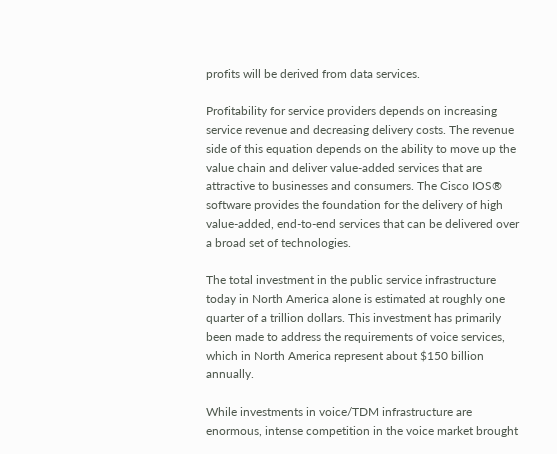profits will be derived from data services.

Profitability for service providers depends on increasing service revenue and decreasing delivery costs. The revenue side of this equation depends on the ability to move up the value chain and deliver value-added services that are attractive to businesses and consumers. The Cisco IOS® software provides the foundation for the delivery of high value-added, end-to-end services that can be delivered over a broad set of technologies.

The total investment in the public service infrastructure today in North America alone is estimated at roughly one quarter of a trillion dollars. This investment has primarily been made to address the requirements of voice services, which in North America represent about $150 billion annually.

While investments in voice/TDM infrastructure are enormous, intense competition in the voice market brought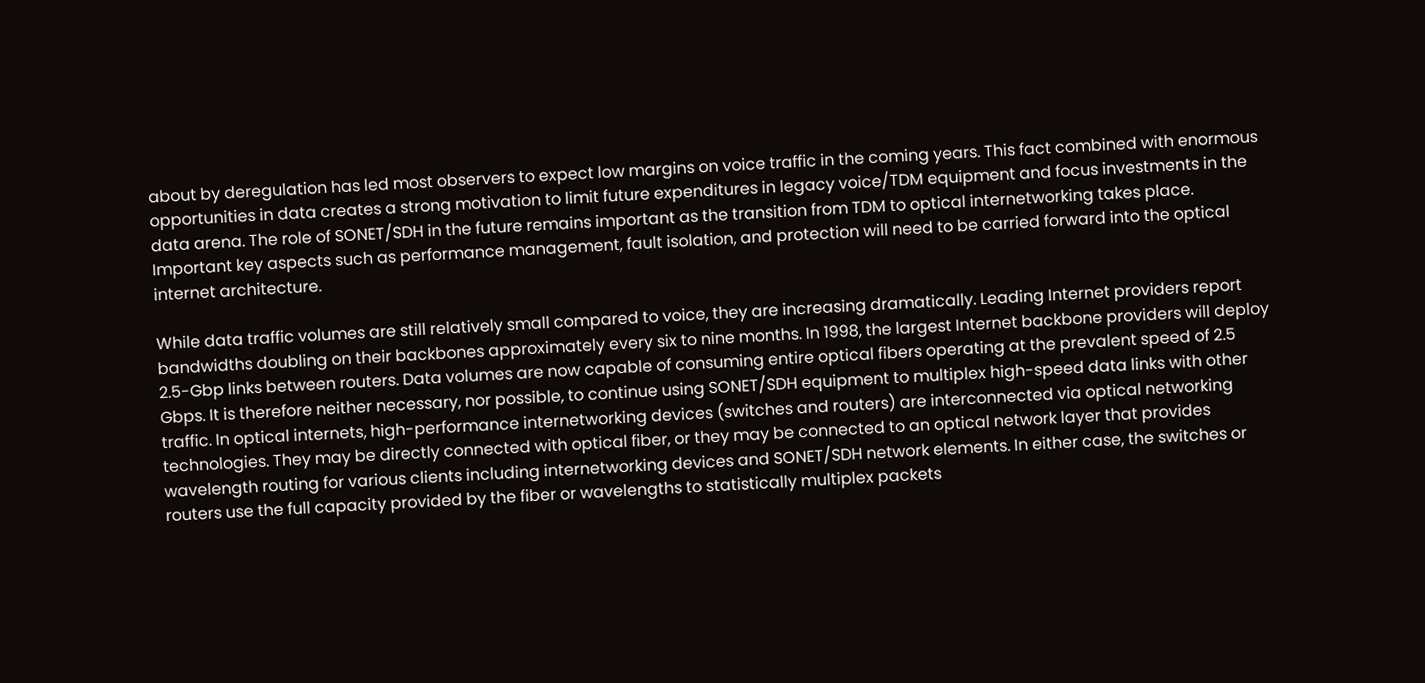about by deregulation has led most observers to expect low margins on voice traffic in the coming years. This fact combined with enormous opportunities in data creates a strong motivation to limit future expenditures in legacy voice/TDM equipment and focus investments in the data arena. The role of SONET/SDH in the future remains important as the transition from TDM to optical internetworking takes place. Important key aspects such as performance management, fault isolation, and protection will need to be carried forward into the optical internet architecture.

While data traffic volumes are still relatively small compared to voice, they are increasing dramatically. Leading Internet providers report bandwidths doubling on their backbones approximately every six to nine months. In 1998, the largest Internet backbone providers will deploy 2.5-Gbp links between routers. Data volumes are now capable of consuming entire optical fibers operating at the prevalent speed of 2.5 Gbps. It is therefore neither necessary, nor possible, to continue using SONET/SDH equipment to multiplex high-speed data links with other traffic. In optical internets, high-performance internetworking devices (switches and routers) are interconnected via optical networking technologies. They may be directly connected with optical fiber, or they may be connected to an optical network layer that provides wavelength routing for various clients including internetworking devices and SONET/SDH network elements. In either case, the switches or routers use the full capacity provided by the fiber or wavelengths to statistically multiplex packets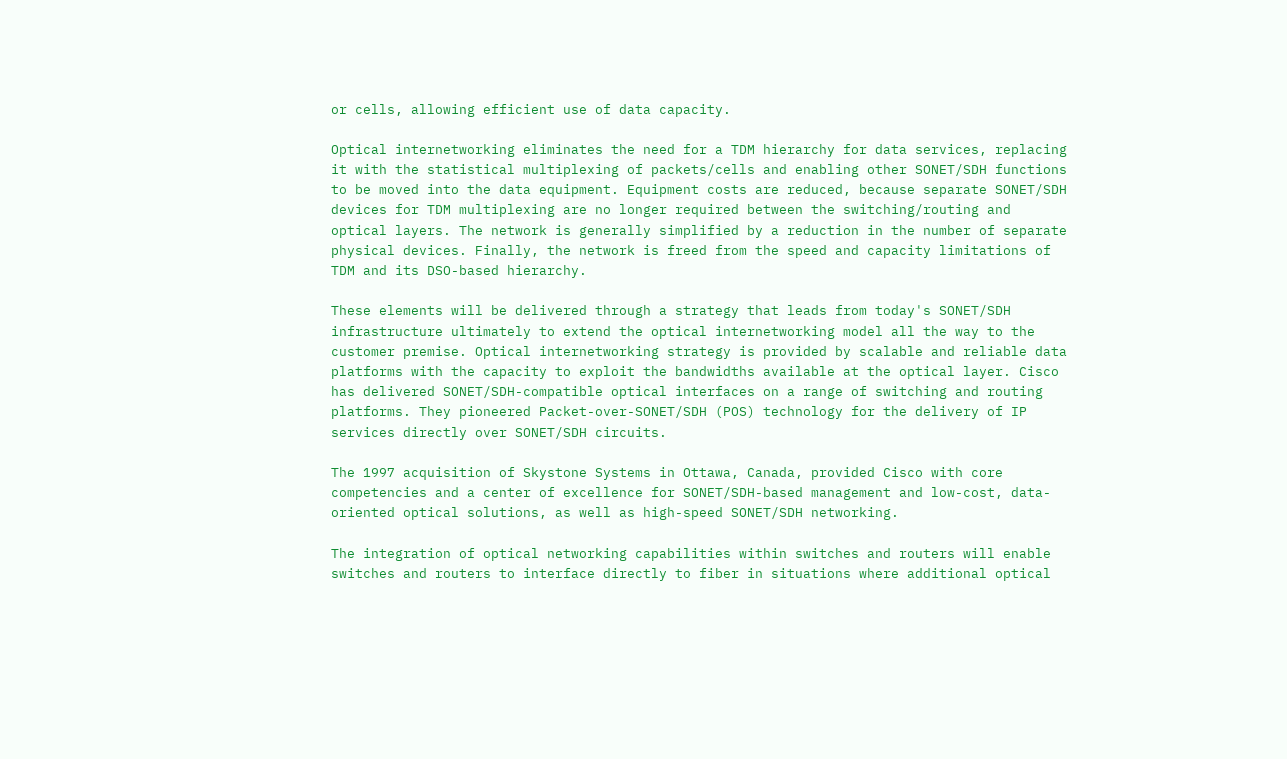or cells, allowing efficient use of data capacity.

Optical internetworking eliminates the need for a TDM hierarchy for data services, replacing it with the statistical multiplexing of packets/cells and enabling other SONET/SDH functions to be moved into the data equipment. Equipment costs are reduced, because separate SONET/SDH devices for TDM multiplexing are no longer required between the switching/routing and optical layers. The network is generally simplified by a reduction in the number of separate physical devices. Finally, the network is freed from the speed and capacity limitations of TDM and its DSO-based hierarchy.

These elements will be delivered through a strategy that leads from today's SONET/SDH infrastructure ultimately to extend the optical internetworking model all the way to the customer premise. Optical internetworking strategy is provided by scalable and reliable data platforms with the capacity to exploit the bandwidths available at the optical layer. Cisco has delivered SONET/SDH-compatible optical interfaces on a range of switching and routing platforms. They pioneered Packet-over-SONET/SDH (POS) technology for the delivery of IP services directly over SONET/SDH circuits.

The 1997 acquisition of Skystone Systems in Ottawa, Canada, provided Cisco with core competencies and a center of excellence for SONET/SDH-based management and low-cost, data-oriented optical solutions, as well as high-speed SONET/SDH networking.

The integration of optical networking capabilities within switches and routers will enable switches and routers to interface directly to fiber in situations where additional optical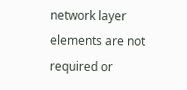network layer elements are not required or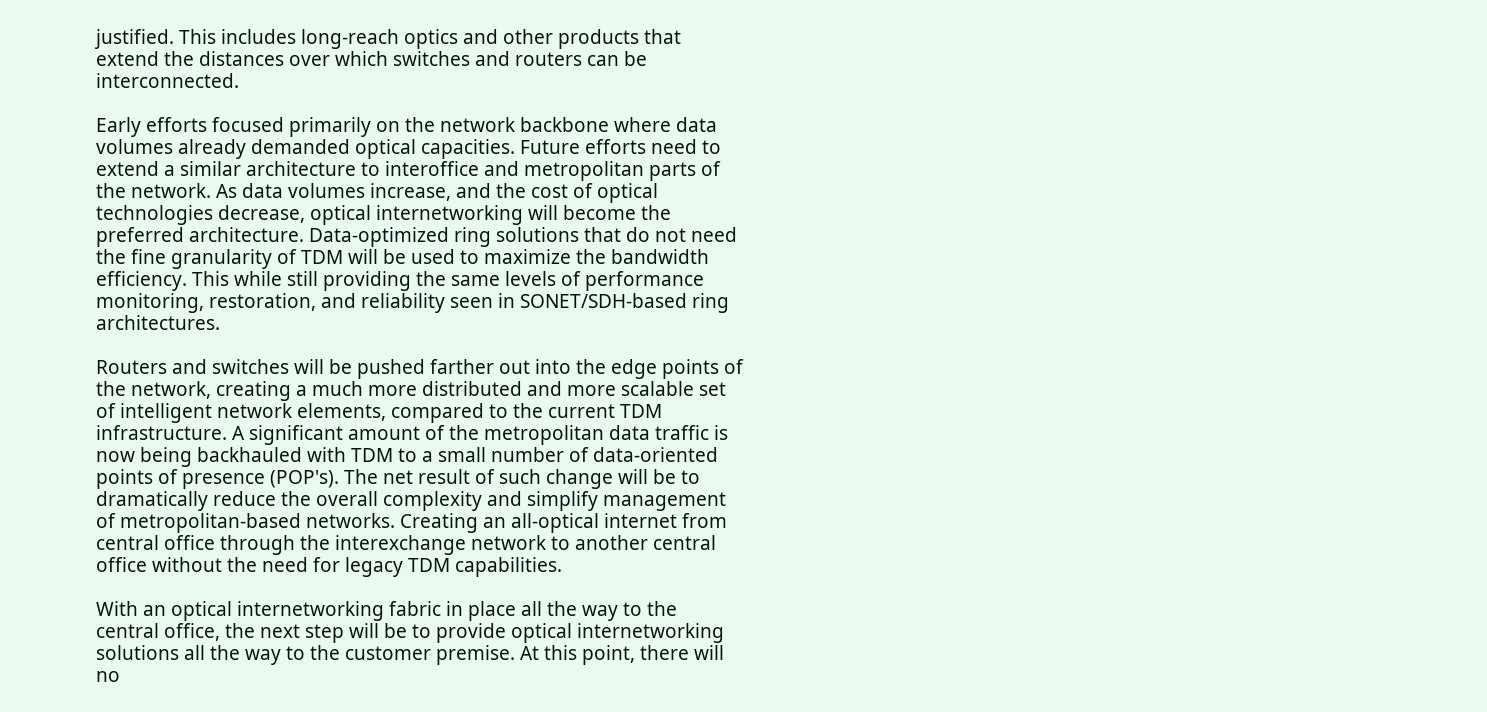justified. This includes long-reach optics and other products that extend the distances over which switches and routers can be interconnected.

Early efforts focused primarily on the network backbone where data volumes already demanded optical capacities. Future efforts need to extend a similar architecture to interoffice and metropolitan parts of the network. As data volumes increase, and the cost of optical technologies decrease, optical internetworking will become the preferred architecture. Data-optimized ring solutions that do not need the fine granularity of TDM will be used to maximize the bandwidth efficiency. This while still providing the same levels of performance monitoring, restoration, and reliability seen in SONET/SDH-based ring architectures.

Routers and switches will be pushed farther out into the edge points of the network, creating a much more distributed and more scalable set of intelligent network elements, compared to the current TDM infrastructure. A significant amount of the metropolitan data traffic is now being backhauled with TDM to a small number of data-oriented points of presence (POP's). The net result of such change will be to dramatically reduce the overall complexity and simplify management of metropolitan-based networks. Creating an all-optical internet from central office through the interexchange network to another central office without the need for legacy TDM capabilities.

With an optical internetworking fabric in place all the way to the central office, the next step will be to provide optical internetworking solutions all the way to the customer premise. At this point, there will no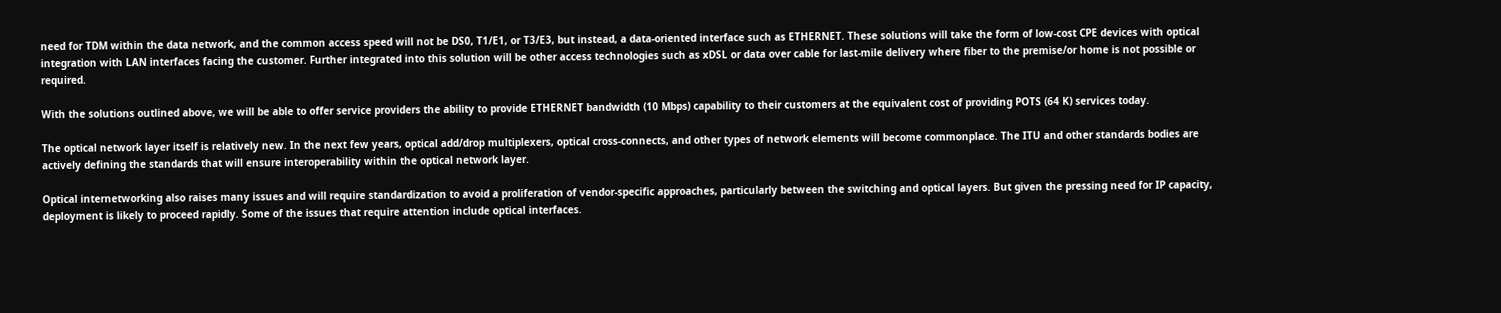need for TDM within the data network, and the common access speed will not be DS0, T1/E1, or T3/E3, but instead, a data-oriented interface such as ETHERNET. These solutions will take the form of low-cost CPE devices with optical integration with LAN interfaces facing the customer. Further integrated into this solution will be other access technologies such as xDSL or data over cable for last-mile delivery where fiber to the premise/or home is not possible or required.

With the solutions outlined above, we will be able to offer service providers the ability to provide ETHERNET bandwidth (10 Mbps) capability to their customers at the equivalent cost of providing POTS (64 K) services today.

The optical network layer itself is relatively new. In the next few years, optical add/drop multiplexers, optical cross-connects, and other types of network elements will become commonplace. The ITU and other standards bodies are actively defining the standards that will ensure interoperability within the optical network layer.

Optical internetworking also raises many issues and will require standardization to avoid a proliferation of vendor-specific approaches, particularly between the switching and optical layers. But given the pressing need for IP capacity, deployment is likely to proceed rapidly. Some of the issues that require attention include optical interfaces.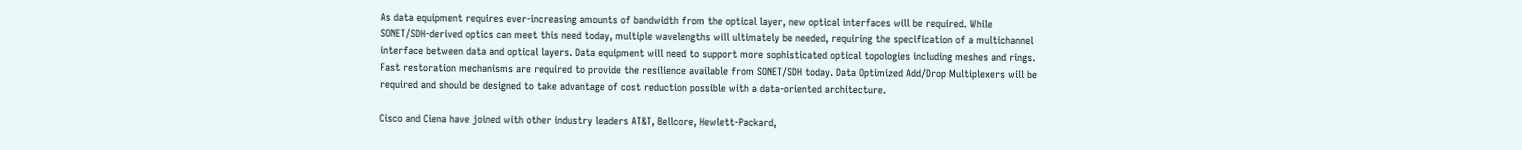As data equipment requires ever-increasing amounts of bandwidth from the optical layer, new optical interfaces will be required. While SONET/SDH-derived optics can meet this need today, multiple wavelengths will ultimately be needed, requiring the specification of a multichannel interface between data and optical layers. Data equipment will need to support more sophisticated optical topologies including meshes and rings. Fast restoration mechanisms are required to provide the resilience available from SONET/SDH today. Data Optimized Add/Drop Multiplexers will be required and should be designed to take advantage of cost reduction possible with a data-oriented architecture.

Cisco and Ciena have joined with other industry leaders AT&T, Bellcore, Hewlett-Packard,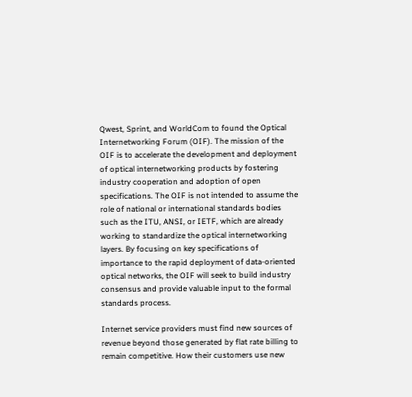Qwest, Sprint, and WorldCom to found the Optical Internetworking Forum (OIF). The mission of the OIF is to accelerate the development and deployment of optical internetworking products by fostering industry cooperation and adoption of open specifications. The OIF is not intended to assume the role of national or international standards bodies such as the ITU, ANSI, or IETF, which are already working to standardize the optical internetworking layers. By focusing on key specifications of importance to the rapid deployment of data-oriented optical networks, the OIF will seek to build industry consensus and provide valuable input to the formal standards process.

Internet service providers must find new sources of revenue beyond those generated by flat rate billing to remain competitive. How their customers use new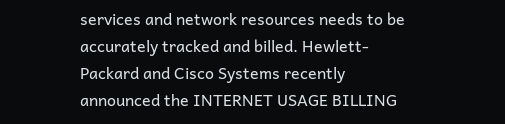services and network resources needs to be accurately tracked and billed. Hewlett-Packard and Cisco Systems recently announced the INTERNET USAGE BILLING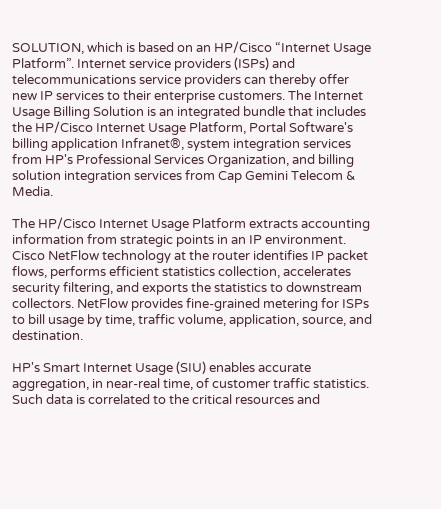SOLUTION, which is based on an HP/Cisco “Internet Usage Platform”. Internet service providers (ISPs) and telecommunications service providers can thereby offer new IP services to their enterprise customers. The Internet Usage Billing Solution is an integrated bundle that includes the HP/Cisco Internet Usage Platform, Portal Software's billing application Infranet®, system integration services from HP's Professional Services Organization, and billing solution integration services from Cap Gemini Telecom & Media.

The HP/Cisco Internet Usage Platform extracts accounting information from strategic points in an IP environment. Cisco NetFlow technology at the router identifies IP packet flows, performs efficient statistics collection, accelerates security filtering, and exports the statistics to downstream collectors. NetFlow provides fine-grained metering for ISPs to bill usage by time, traffic volume, application, source, and destination.

HP's Smart Internet Usage (SIU) enables accurate aggregation, in near-real time, of customer traffic statistics. Such data is correlated to the critical resources and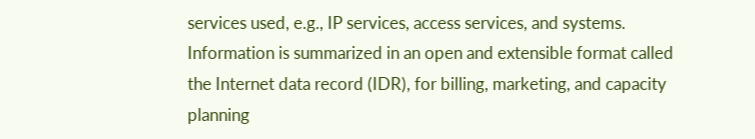services used, e.g., IP services, access services, and systems. Information is summarized in an open and extensible format called the Internet data record (IDR), for billing, marketing, and capacity planning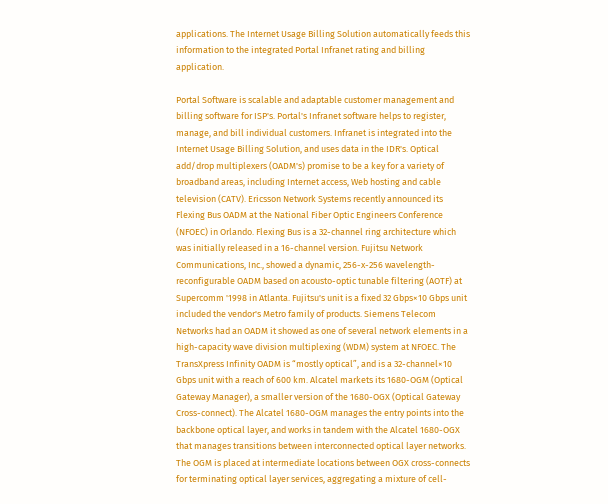applications. The Internet Usage Billing Solution automatically feeds this information to the integrated Portal Infranet rating and billing application.

Portal Software is scalable and adaptable customer management and billing software for ISP's. Portal's Infranet software helps to register, manage, and bill individual customers. Infranet is integrated into the Internet Usage Billing Solution, and uses data in the IDR's. Optical add/drop multiplexers (OADM's) promise to be a key for a variety of broadband areas, including Internet access, Web hosting and cable television (CATV). Ericsson Network Systems recently announced its Flexing Bus OADM at the National Fiber Optic Engineers Conference (NFOEC) in Orlando. Flexing Bus is a 32-channel ring architecture which was initially released in a 16-channel version. Fujitsu Network Communications, Inc., showed a dynamic, 256-x-256 wavelength-reconfigurable OADM based on acousto-optic tunable filtering (AOTF) at Supercomm '1998 in Atlanta. Fujitsu's unit is a fixed 32 Gbps×10 Gbps unit included the vendor's Metro family of products. Siemens Telecom Networks had an OADM it showed as one of several network elements in a high-capacity wave division multiplexing (WDM) system at NFOEC. The TransXpress Infinity OADM is “mostly optical”, and is a 32-channel×10 Gbps unit with a reach of 600 km. Alcatel markets its 1680-OGM (Optical Gateway Manager), a smaller version of the 1680-OGX (Optical Gateway Cross-connect). The Alcatel 1680-OGM manages the entry points into the backbone optical layer, and works in tandem with the Alcatel 1680-OGX that manages transitions between interconnected optical layer networks. The OGM is placed at intermediate locations between OGX cross-connects for terminating optical layer services, aggregating a mixture of cell-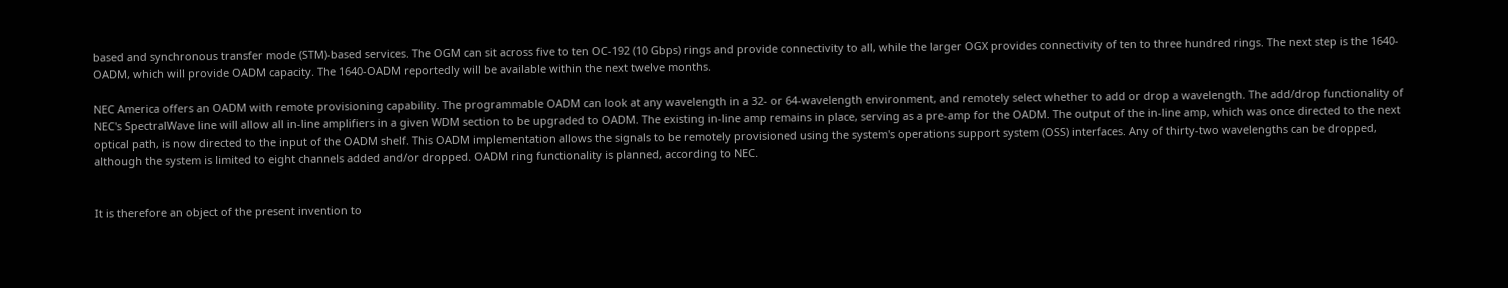based and synchronous transfer mode (STM)-based services. The OGM can sit across five to ten OC-192 (10 Gbps) rings and provide connectivity to all, while the larger OGX provides connectivity of ten to three hundred rings. The next step is the 1640-OADM, which will provide OADM capacity. The 1640-OADM reportedly will be available within the next twelve months.

NEC America offers an OADM with remote provisioning capability. The programmable OADM can look at any wavelength in a 32- or 64-wavelength environment, and remotely select whether to add or drop a wavelength. The add/drop functionality of NEC's SpectralWave line will allow all in-line amplifiers in a given WDM section to be upgraded to OADM. The existing in-line amp remains in place, serving as a pre-amp for the OADM. The output of the in-line amp, which was once directed to the next optical path, is now directed to the input of the OADM shelf. This OADM implementation allows the signals to be remotely provisioned using the system's operations support system (OSS) interfaces. Any of thirty-two wavelengths can be dropped, although the system is limited to eight channels added and/or dropped. OADM ring functionality is planned, according to NEC.


It is therefore an object of the present invention to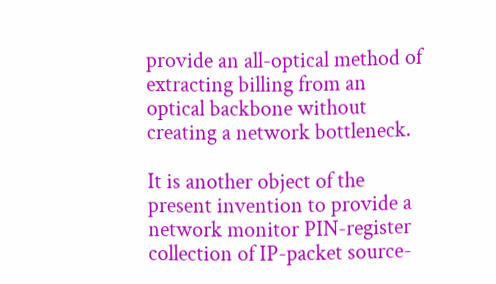provide an all-optical method of extracting billing from an optical backbone without creating a network bottleneck.

It is another object of the present invention to provide a network monitor PIN-register collection of IP-packet source-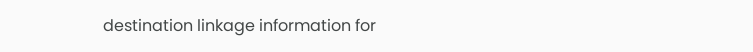destination linkage information for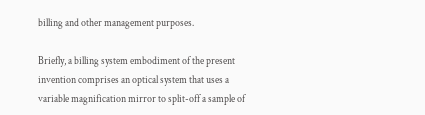billing and other management purposes.

Briefly, a billing system embodiment of the present invention comprises an optical system that uses a variable magnification mirror to split-off a sample of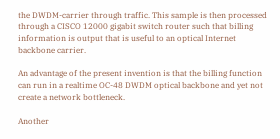the DWDM-carrier through traffic. This sample is then processed through a CISCO 12000 gigabit switch router such that billing information is output that is useful to an optical Internet backbone carrier.

An advantage of the present invention is that the billing function can run in a realtime OC-48 DWDM optical backbone and yet not create a network bottleneck.

Another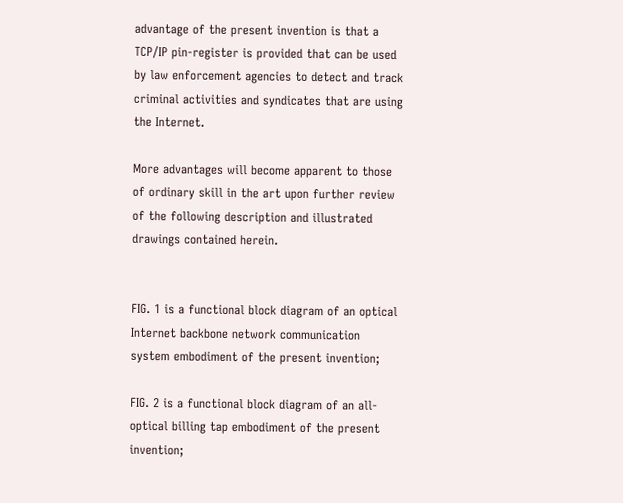advantage of the present invention is that a TCP/IP pin-register is provided that can be used by law enforcement agencies to detect and track criminal activities and syndicates that are using the Internet.

More advantages will become apparent to those of ordinary skill in the art upon further review of the following description and illustrated drawings contained herein.


FIG. 1 is a functional block diagram of an optical Internet backbone network communication system embodiment of the present invention;

FIG. 2 is a functional block diagram of an all-optical billing tap embodiment of the present invention;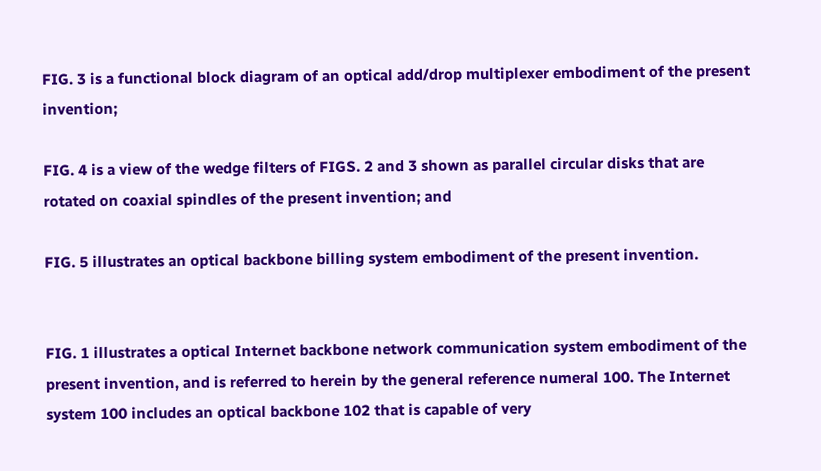FIG. 3 is a functional block diagram of an optical add/drop multiplexer embodiment of the present invention;

FIG. 4 is a view of the wedge filters of FIGS. 2 and 3 shown as parallel circular disks that are rotated on coaxial spindles of the present invention; and

FIG. 5 illustrates an optical backbone billing system embodiment of the present invention.


FIG. 1 illustrates a optical Internet backbone network communication system embodiment of the present invention, and is referred to herein by the general reference numeral 100. The Internet system 100 includes an optical backbone 102 that is capable of very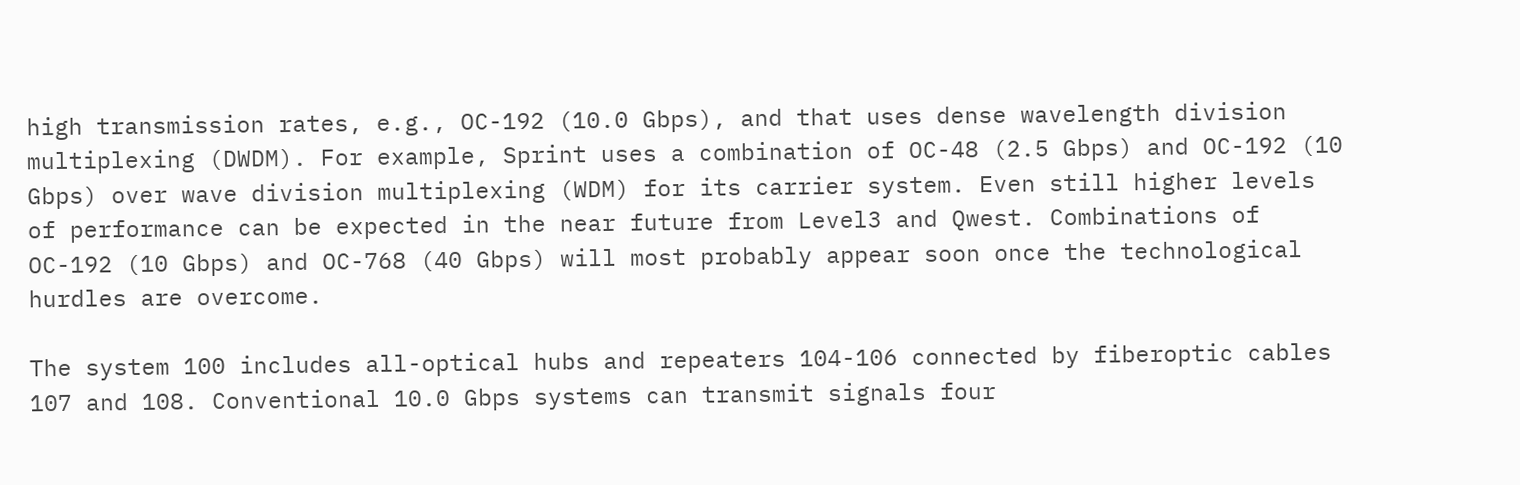high transmission rates, e.g., OC-192 (10.0 Gbps), and that uses dense wavelength division multiplexing (DWDM). For example, Sprint uses a combination of OC-48 (2.5 Gbps) and OC-192 (10 Gbps) over wave division multiplexing (WDM) for its carrier system. Even still higher levels of performance can be expected in the near future from Level3 and Qwest. Combinations of OC-192 (10 Gbps) and OC-768 (40 Gbps) will most probably appear soon once the technological hurdles are overcome.

The system 100 includes all-optical hubs and repeaters 104-106 connected by fiberoptic cables 107 and 108. Conventional 10.0 Gbps systems can transmit signals four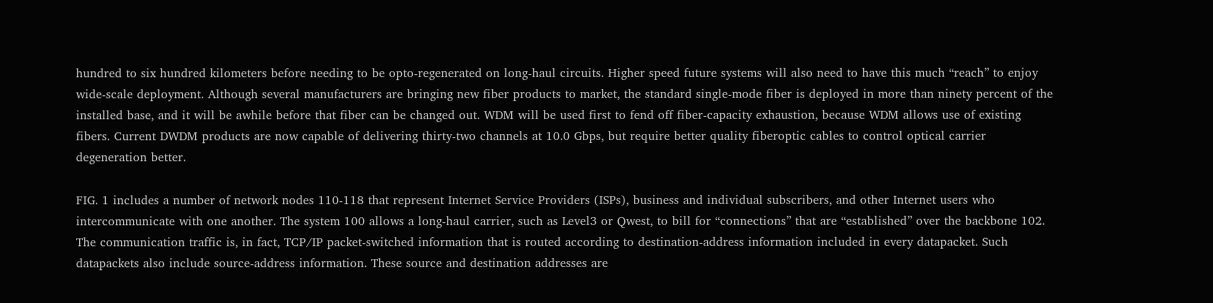hundred to six hundred kilometers before needing to be opto-regenerated on long-haul circuits. Higher speed future systems will also need to have this much “reach” to enjoy wide-scale deployment. Although several manufacturers are bringing new fiber products to market, the standard single-mode fiber is deployed in more than ninety percent of the installed base, and it will be awhile before that fiber can be changed out. WDM will be used first to fend off fiber-capacity exhaustion, because WDM allows use of existing fibers. Current DWDM products are now capable of delivering thirty-two channels at 10.0 Gbps, but require better quality fiberoptic cables to control optical carrier degeneration better.

FIG. 1 includes a number of network nodes 110-118 that represent Internet Service Providers (ISPs), business and individual subscribers, and other Internet users who intercommunicate with one another. The system 100 allows a long-haul carrier, such as Level3 or Qwest, to bill for “connections” that are “established” over the backbone 102. The communication traffic is, in fact, TCP/IP packet-switched information that is routed according to destination-address information included in every datapacket. Such datapackets also include source-address information. These source and destination addresses are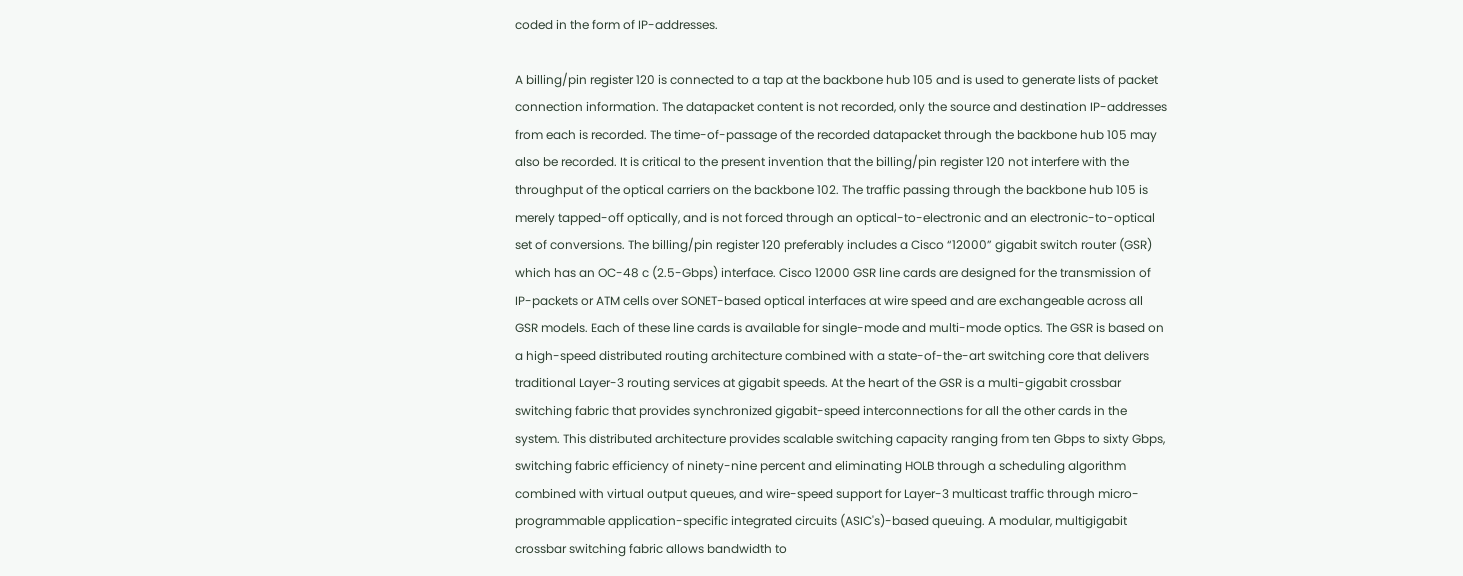coded in the form of IP-addresses.

A billing/pin register 120 is connected to a tap at the backbone hub 105 and is used to generate lists of packet connection information. The datapacket content is not recorded, only the source and destination IP-addresses from each is recorded. The time-of-passage of the recorded datapacket through the backbone hub 105 may also be recorded. It is critical to the present invention that the billing/pin register 120 not interfere with the throughput of the optical carriers on the backbone 102. The traffic passing through the backbone hub 105 is merely tapped-off optically, and is not forced through an optical-to-electronic and an electronic-to-optical set of conversions. The billing/pin register 120 preferably includes a Cisco “12000” gigabit switch router (GSR) which has an OC-48 c (2.5-Gbps) interface. Cisco 12000 GSR line cards are designed for the transmission of IP-packets or ATM cells over SONET-based optical interfaces at wire speed and are exchangeable across all GSR models. Each of these line cards is available for single-mode and multi-mode optics. The GSR is based on a high-speed distributed routing architecture combined with a state-of-the-art switching core that delivers traditional Layer-3 routing services at gigabit speeds. At the heart of the GSR is a multi-gigabit crossbar switching fabric that provides synchronized gigabit-speed interconnections for all the other cards in the system. This distributed architecture provides scalable switching capacity ranging from ten Gbps to sixty Gbps, switching fabric efficiency of ninety-nine percent and eliminating HOLB through a scheduling algorithm combined with virtual output queues, and wire-speed support for Layer-3 multicast traffic through micro-programmable application-specific integrated circuits (ASIC's)-based queuing. A modular, multigigabit crossbar switching fabric allows bandwidth to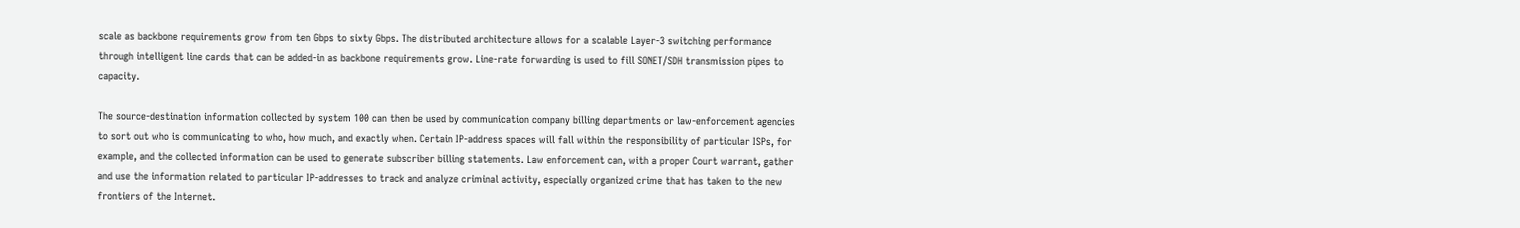scale as backbone requirements grow from ten Gbps to sixty Gbps. The distributed architecture allows for a scalable Layer-3 switching performance through intelligent line cards that can be added-in as backbone requirements grow. Line-rate forwarding is used to fill SONET/SDH transmission pipes to capacity.

The source-destination information collected by system 100 can then be used by communication company billing departments or law-enforcement agencies to sort out who is communicating to who, how much, and exactly when. Certain IP-address spaces will fall within the responsibility of particular ISPs, for example, and the collected information can be used to generate subscriber billing statements. Law enforcement can, with a proper Court warrant, gather and use the information related to particular IP-addresses to track and analyze criminal activity, especially organized crime that has taken to the new frontiers of the Internet.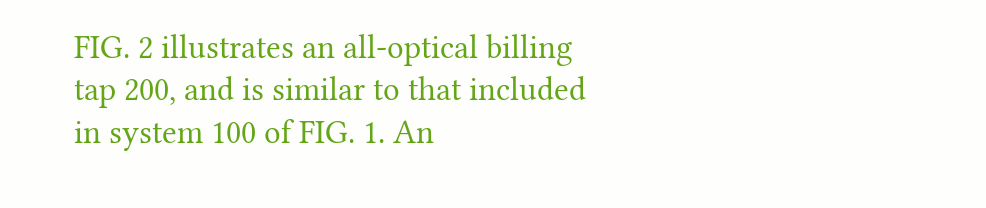FIG. 2 illustrates an all-optical billing tap 200, and is similar to that included in system 100 of FIG. 1. An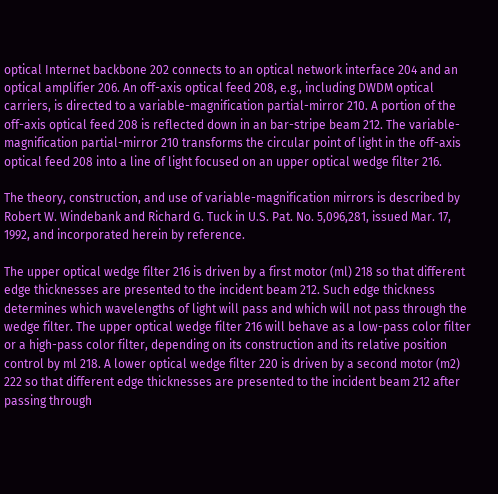optical Internet backbone 202 connects to an optical network interface 204 and an optical amplifier 206. An off-axis optical feed 208, e.g., including DWDM optical carriers, is directed to a variable-magnification partial-mirror 210. A portion of the off-axis optical feed 208 is reflected down in an bar-stripe beam 212. The variable-magnification partial-mirror 210 transforms the circular point of light in the off-axis optical feed 208 into a line of light focused on an upper optical wedge filter 216.

The theory, construction, and use of variable-magnification mirrors is described by Robert W. Windebank and Richard G. Tuck in U.S. Pat. No. 5,096,281, issued Mar. 17, 1992, and incorporated herein by reference.

The upper optical wedge filter 216 is driven by a first motor (ml) 218 so that different edge thicknesses are presented to the incident beam 212. Such edge thickness determines which wavelengths of light will pass and which will not pass through the wedge filter. The upper optical wedge filter 216 will behave as a low-pass color filter or a high-pass color filter, depending on its construction and its relative position control by ml 218. A lower optical wedge filter 220 is driven by a second motor (m2) 222 so that different edge thicknesses are presented to the incident beam 212 after passing through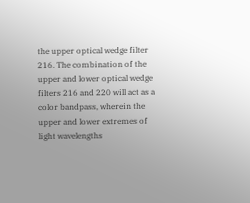the upper optical wedge filter 216. The combination of the upper and lower optical wedge filters 216 and 220 will act as a color bandpass, wherein the upper and lower extremes of light wavelengths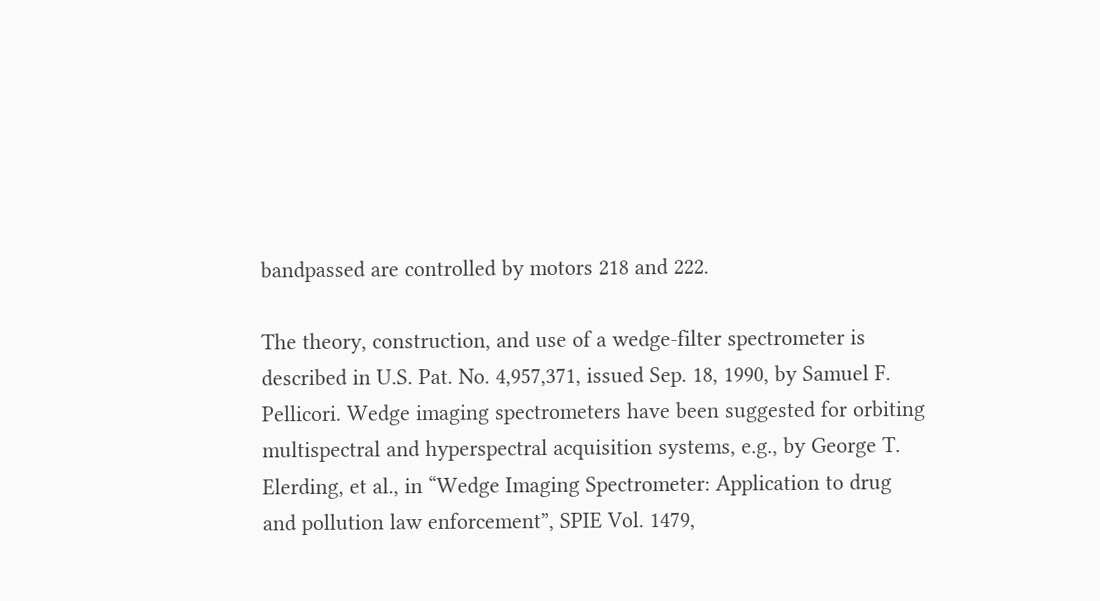bandpassed are controlled by motors 218 and 222.

The theory, construction, and use of a wedge-filter spectrometer is described in U.S. Pat. No. 4,957,371, issued Sep. 18, 1990, by Samuel F. Pellicori. Wedge imaging spectrometers have been suggested for orbiting multispectral and hyperspectral acquisition systems, e.g., by George T. Elerding, et al., in “Wedge Imaging Spectrometer: Application to drug and pollution law enforcement”, SPIE Vol. 1479,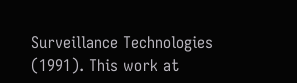Surveillance Technologies (1991). This work at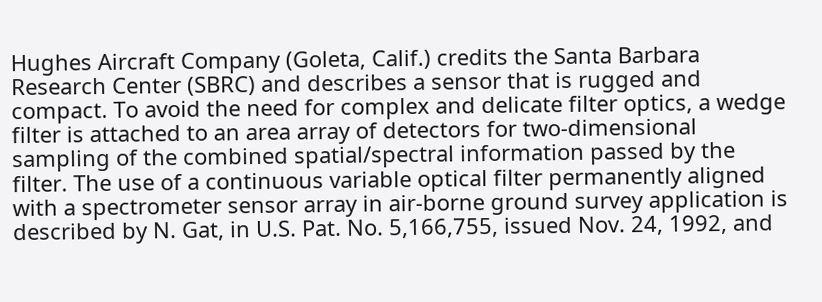Hughes Aircraft Company (Goleta, Calif.) credits the Santa Barbara Research Center (SBRC) and describes a sensor that is rugged and compact. To avoid the need for complex and delicate filter optics, a wedge filter is attached to an area array of detectors for two-dimensional sampling of the combined spatial/spectral information passed by the filter. The use of a continuous variable optical filter permanently aligned with a spectrometer sensor array in air-borne ground survey application is described by N. Gat, in U.S. Pat. No. 5,166,755, issued Nov. 24, 1992, and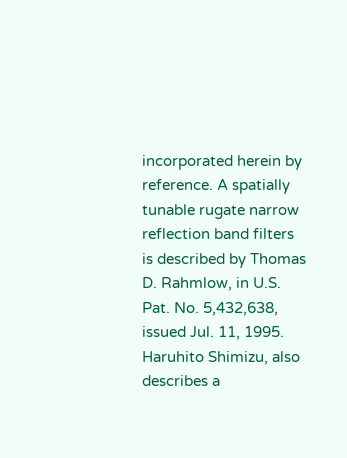incorporated herein by reference. A spatially tunable rugate narrow reflection band filters is described by Thomas D. Rahmlow, in U.S. Pat. No. 5,432,638, issued Jul. 11, 1995. Haruhito Shimizu, also describes a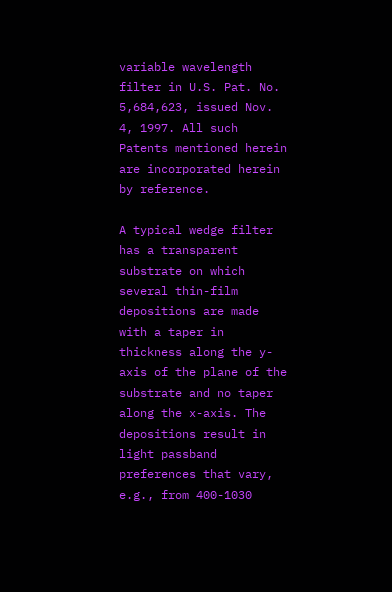variable wavelength filter in U.S. Pat. No. 5,684,623, issued Nov. 4, 1997. All such Patents mentioned herein are incorporated herein by reference.

A typical wedge filter has a transparent substrate on which several thin-film depositions are made with a taper in thickness along the y-axis of the plane of the substrate and no taper along the x-axis. The depositions result in light passband preferences that vary, e.g., from 400-1030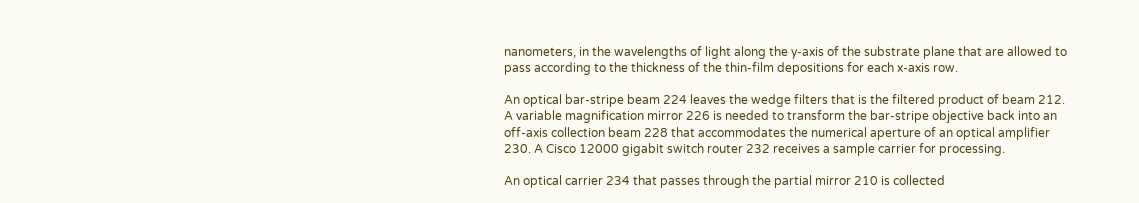nanometers, in the wavelengths of light along the y-axis of the substrate plane that are allowed to pass according to the thickness of the thin-film depositions for each x-axis row.

An optical bar-stripe beam 224 leaves the wedge filters that is the filtered product of beam 212. A variable magnification mirror 226 is needed to transform the bar-stripe objective back into an off-axis collection beam 228 that accommodates the numerical aperture of an optical amplifier 230. A Cisco 12000 gigabit switch router 232 receives a sample carrier for processing.

An optical carrier 234 that passes through the partial mirror 210 is collected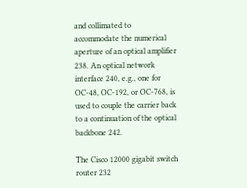and collimated to accommodate the numerical aperture of an optical amplifier 238. An optical network interface 240, e.g., one for OC-48, OC-192, or OC-768, is used to couple the carrier back to a continuation of the optical backbone 242.

The Cisco 12000 gigabit switch router 232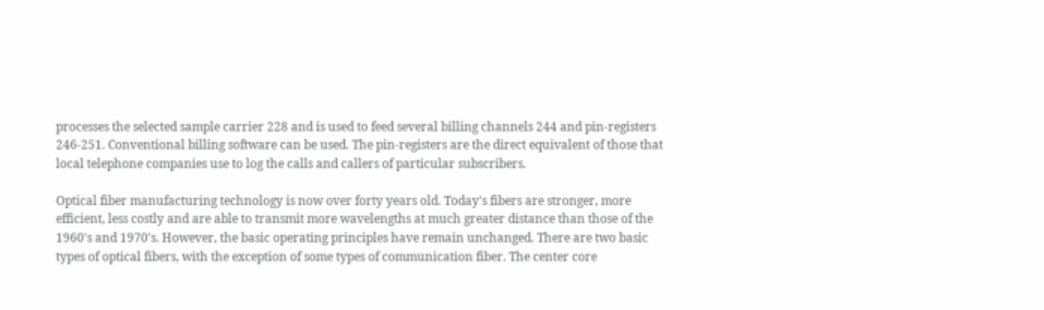processes the selected sample carrier 228 and is used to feed several billing channels 244 and pin-registers 246-251. Conventional billing software can be used. The pin-registers are the direct equivalent of those that local telephone companies use to log the calls and callers of particular subscribers.

Optical fiber manufacturing technology is now over forty years old. Today's fibers are stronger, more efficient, less costly and are able to transmit more wavelengths at much greater distance than those of the 1960's and 1970's. However, the basic operating principles have remain unchanged. There are two basic types of optical fibers, with the exception of some types of communication fiber. The center core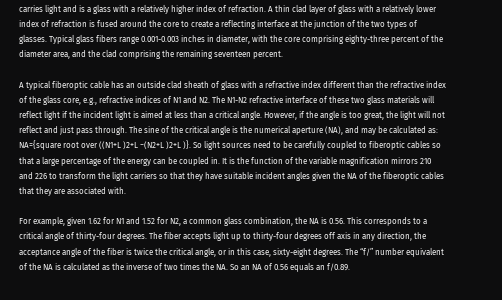carries light and is a glass with a relatively higher index of refraction. A thin clad layer of glass with a relatively lower index of refraction is fused around the core to create a reflecting interface at the junction of the two types of glasses. Typical glass fibers range 0.001-0.003 inches in diameter, with the core comprising eighty-three percent of the diameter area, and the clad comprising the remaining seventeen percent.

A typical fiberoptic cable has an outside clad sheath of glass with a refractive index different than the refractive index of the glass core, e.g., refractive indices of N1 and N2. The N1-N2 refractive interface of these two glass materials will reflect light if the incident light is aimed at less than a critical angle. However, if the angle is too great, the light will not reflect and just pass through. The sine of the critical angle is the numerical aperture (NA), and may be calculated as: NA={square root over ((N1+L )2+L −(N2+L )2+L )}. So light sources need to be carefully coupled to fiberoptic cables so that a large percentage of the energy can be coupled in. It is the function of the variable magnification mirrors 210 and 226 to transform the light carriers so that they have suitable incident angles given the NA of the fiberoptic cables that they are associated with.

For example, given 1.62 for N1 and 1.52 for N2, a common glass combination, the NA is 0.56. This corresponds to a critical angle of thirty-four degrees. The fiber accepts light up to thirty-four degrees off axis in any direction, the acceptance angle of the fiber is twice the critical angle, or in this case, sixty-eight degrees. The “f/” number equivalent of the NA is calculated as the inverse of two times the NA. So an NA of 0.56 equals an f/0.89.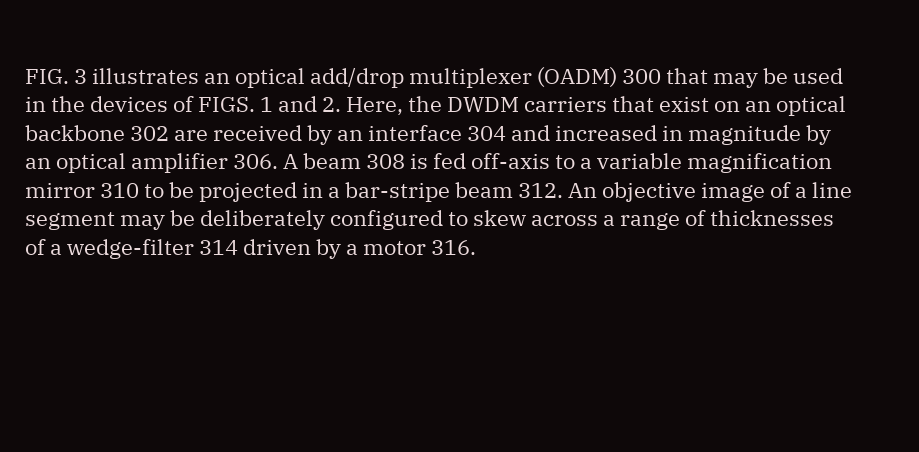FIG. 3 illustrates an optical add/drop multiplexer (OADM) 300 that may be used in the devices of FIGS. 1 and 2. Here, the DWDM carriers that exist on an optical backbone 302 are received by an interface 304 and increased in magnitude by an optical amplifier 306. A beam 308 is fed off-axis to a variable magnification mirror 310 to be projected in a bar-stripe beam 312. An objective image of a line segment may be deliberately configured to skew across a range of thicknesses of a wedge-filter 314 driven by a motor 316.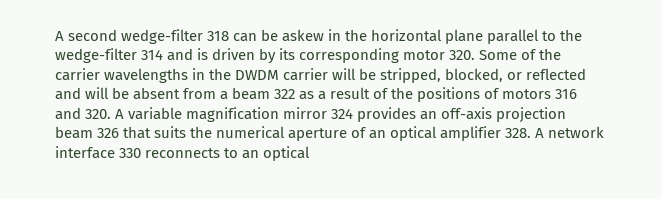A second wedge-filter 318 can be askew in the horizontal plane parallel to the wedge-filter 314 and is driven by its corresponding motor 320. Some of the carrier wavelengths in the DWDM carrier will be stripped, blocked, or reflected and will be absent from a beam 322 as a result of the positions of motors 316 and 320. A variable magnification mirror 324 provides an off-axis projection beam 326 that suits the numerical aperture of an optical amplifier 328. A network interface 330 reconnects to an optical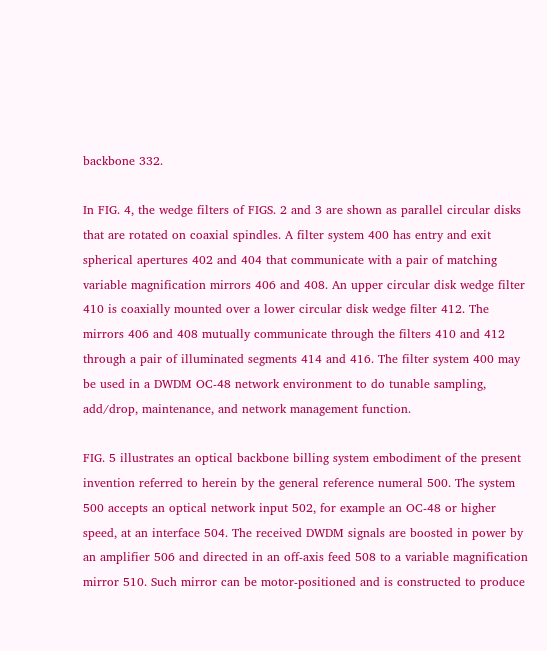backbone 332.

In FIG. 4, the wedge filters of FIGS. 2 and 3 are shown as parallel circular disks that are rotated on coaxial spindles. A filter system 400 has entry and exit spherical apertures 402 and 404 that communicate with a pair of matching variable magnification mirrors 406 and 408. An upper circular disk wedge filter 410 is coaxially mounted over a lower circular disk wedge filter 412. The mirrors 406 and 408 mutually communicate through the filters 410 and 412 through a pair of illuminated segments 414 and 416. The filter system 400 may be used in a DWDM OC-48 network environment to do tunable sampling, add/drop, maintenance, and network management function.

FIG. 5 illustrates an optical backbone billing system embodiment of the present invention referred to herein by the general reference numeral 500. The system 500 accepts an optical network input 502, for example an OC-48 or higher speed, at an interface 504. The received DWDM signals are boosted in power by an amplifier 506 and directed in an off-axis feed 508 to a variable magnification mirror 510. Such mirror can be motor-positioned and is constructed to produce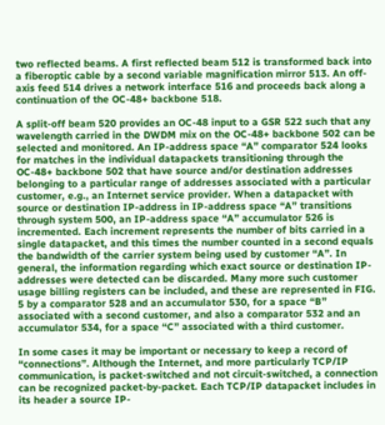two reflected beams. A first reflected beam 512 is transformed back into a fiberoptic cable by a second variable magnification mirror 513. An off-axis feed 514 drives a network interface 516 and proceeds back along a continuation of the OC-48+ backbone 518.

A split-off beam 520 provides an OC-48 input to a GSR 522 such that any wavelength carried in the DWDM mix on the OC-48+ backbone 502 can be selected and monitored. An IP-address space “A” comparator 524 looks for matches in the individual datapackets transitioning through the OC-48+ backbone 502 that have source and/or destination addresses belonging to a particular range of addresses associated with a particular customer, e.g., an Internet service provider. When a datapacket with source or destination IP-address in IP-address space “A” transitions through system 500, an IP-address space “A” accumulator 526 is incremented. Each increment represents the number of bits carried in a single datapacket, and this times the number counted in a second equals the bandwidth of the carrier system being used by customer “A”. In general, the information regarding which exact source or destination IP-addresses were detected can be discarded. Many more such customer usage billing registers can be included, and these are represented in FIG. 5 by a comparator 528 and an accumulator 530, for a space “B” associated with a second customer, and also a comparator 532 and an accumulator 534, for a space “C” associated with a third customer.

In some cases it may be important or necessary to keep a record of “connections”. Although the Internet, and more particularly TCP/IP communication, is packet-switched and not circuit-switched, a connection can be recognized packet-by-packet. Each TCP/IP datapacket includes in its header a source IP-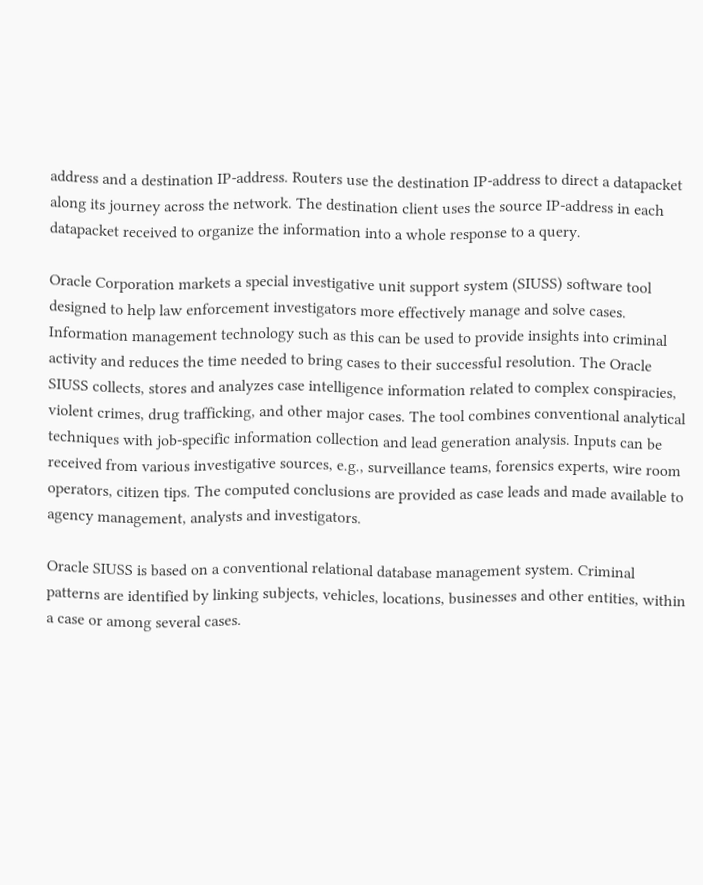address and a destination IP-address. Routers use the destination IP-address to direct a datapacket along its journey across the network. The destination client uses the source IP-address in each datapacket received to organize the information into a whole response to a query.

Oracle Corporation markets a special investigative unit support system (SIUSS) software tool designed to help law enforcement investigators more effectively manage and solve cases. Information management technology such as this can be used to provide insights into criminal activity and reduces the time needed to bring cases to their successful resolution. The Oracle SIUSS collects, stores and analyzes case intelligence information related to complex conspiracies, violent crimes, drug trafficking, and other major cases. The tool combines conventional analytical techniques with job-specific information collection and lead generation analysis. Inputs can be received from various investigative sources, e.g., surveillance teams, forensics experts, wire room operators, citizen tips. The computed conclusions are provided as case leads and made available to agency management, analysts and investigators.

Oracle SIUSS is based on a conventional relational database management system. Criminal patterns are identified by linking subjects, vehicles, locations, businesses and other entities, within a case or among several cases.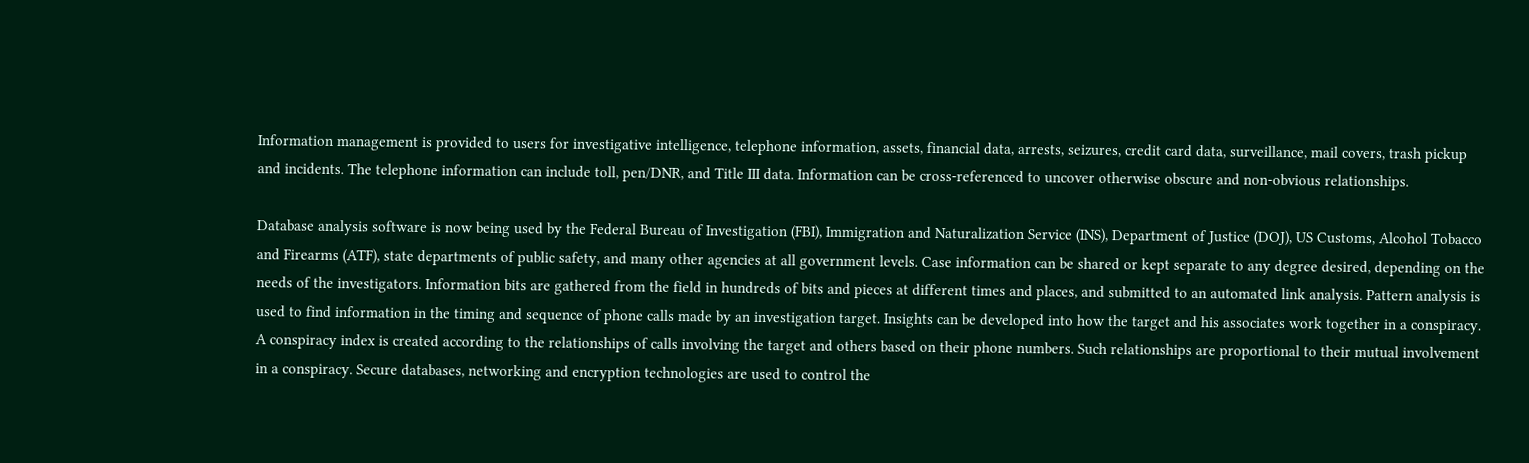Information management is provided to users for investigative intelligence, telephone information, assets, financial data, arrests, seizures, credit card data, surveillance, mail covers, trash pickup and incidents. The telephone information can include toll, pen/DNR, and Title III data. Information can be cross-referenced to uncover otherwise obscure and non-obvious relationships.

Database analysis software is now being used by the Federal Bureau of Investigation (FBI), Immigration and Naturalization Service (INS), Department of Justice (DOJ), US Customs, Alcohol Tobacco and Firearms (ATF), state departments of public safety, and many other agencies at all government levels. Case information can be shared or kept separate to any degree desired, depending on the needs of the investigators. Information bits are gathered from the field in hundreds of bits and pieces at different times and places, and submitted to an automated link analysis. Pattern analysis is used to find information in the timing and sequence of phone calls made by an investigation target. Insights can be developed into how the target and his associates work together in a conspiracy. A conspiracy index is created according to the relationships of calls involving the target and others based on their phone numbers. Such relationships are proportional to their mutual involvement in a conspiracy. Secure databases, networking and encryption technologies are used to control the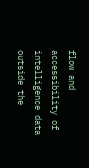flow and accessibility of intelligence data outside the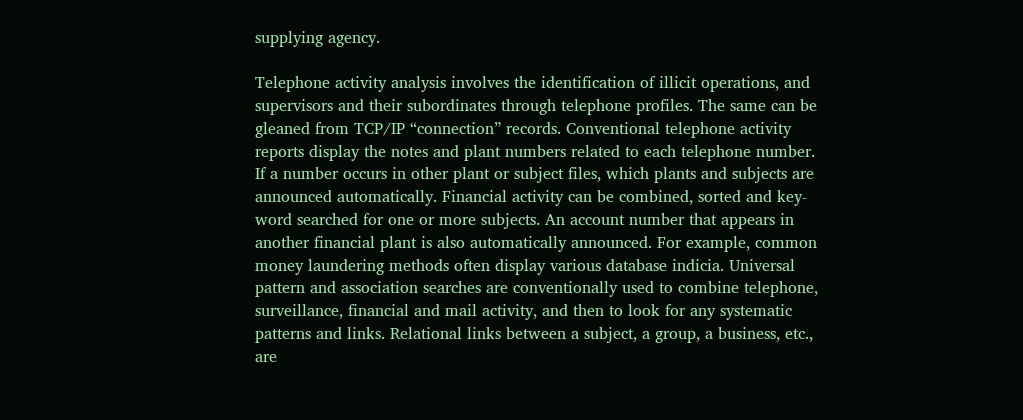supplying agency.

Telephone activity analysis involves the identification of illicit operations, and supervisors and their subordinates through telephone profiles. The same can be gleaned from TCP/IP “connection” records. Conventional telephone activity reports display the notes and plant numbers related to each telephone number. If a number occurs in other plant or subject files, which plants and subjects are announced automatically. Financial activity can be combined, sorted and key-word searched for one or more subjects. An account number that appears in another financial plant is also automatically announced. For example, common money laundering methods often display various database indicia. Universal pattern and association searches are conventionally used to combine telephone, surveillance, financial and mail activity, and then to look for any systematic patterns and links. Relational links between a subject, a group, a business, etc., are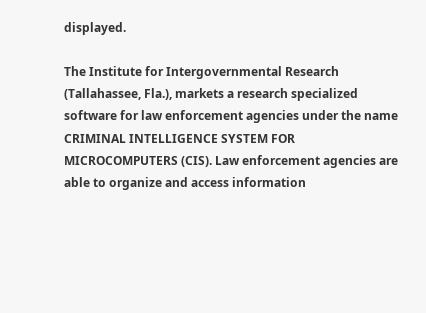displayed.

The Institute for Intergovernmental Research (Tallahassee, Fla.), markets a research specialized software for law enforcement agencies under the name CRIMINAL INTELLIGENCE SYSTEM FOR MICROCOMPUTERS (CIS). Law enforcement agencies are able to organize and access information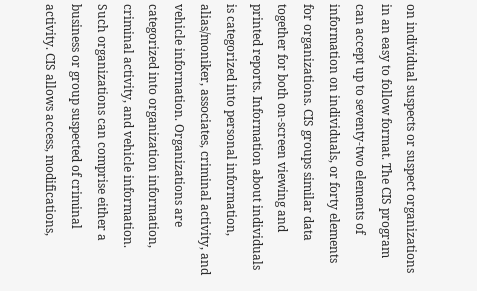on individual suspects or suspect organizations in an easy to follow format. The CIS program can accept up to seventy-two elements of information on individuals, or forty elements for organizations. CIS groups similar data together for both on-screen viewing and printed reports. Information about individuals is categorized into personal information, alias/moniker, associates, criminal activity, and vehicle information. Organizations are categorized into organization information, criminal activity, and vehicle information. Such organizations can comprise either a business or group suspected of criminal activity. CIS allows access, modifications,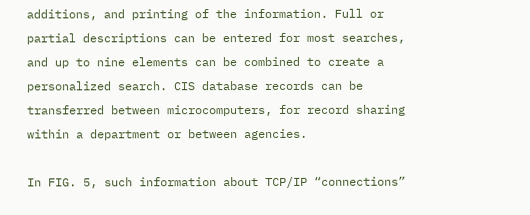additions, and printing of the information. Full or partial descriptions can be entered for most searches, and up to nine elements can be combined to create a personalized search. CIS database records can be transferred between microcomputers, for record sharing within a department or between agencies.

In FIG. 5, such information about TCP/IP “connections”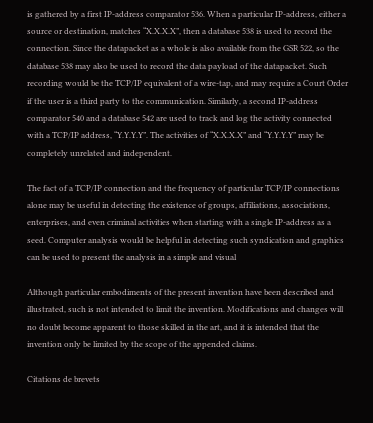is gathered by a first IP-address comparator 536. When a particular IP-address, either a source or destination, matches “X.X.X.X”, then a database 538 is used to record the connection. Since the datapacket as a whole is also available from the GSR 522, so the database 538 may also be used to record the data payload of the datapacket. Such recording would be the TCP/IP equivalent of a wire-tap, and may require a Court Order if the user is a third party to the communication. Similarly, a second IP-address comparator 540 and a database 542 are used to track and log the activity connected with a TCP/IP address, “Y.Y.Y.Y”. The activities of “X.X.X.X” and “Y.Y.Y.Y” may be completely unrelated and independent.

The fact of a TCP/IP connection and the frequency of particular TCP/IP connections alone may be useful in detecting the existence of groups, affiliations, associations, enterprises, and even criminal activities when starting with a single IP-address as a seed. Computer analysis would be helpful in detecting such syndication and graphics can be used to present the analysis in a simple and visual

Although particular embodiments of the present invention have been described and illustrated, such is not intended to limit the invention. Modifications and changes will no doubt become apparent to those skilled in the art, and it is intended that the invention only be limited by the scope of the appended claims.

Citations de brevets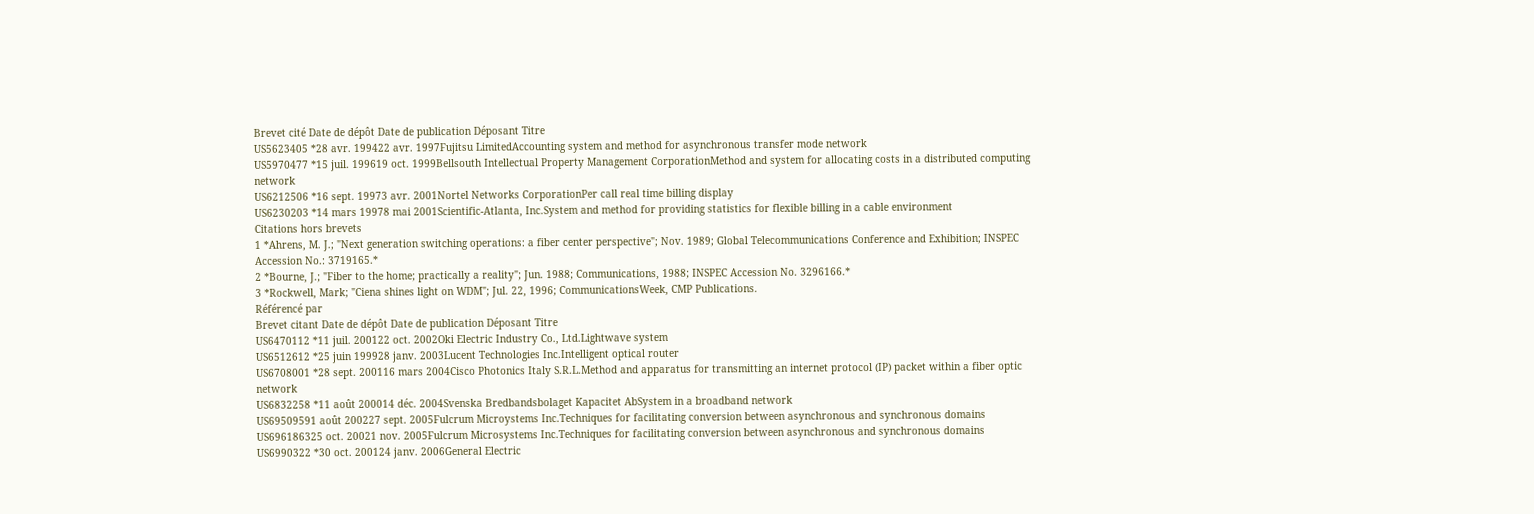Brevet cité Date de dépôt Date de publication Déposant Titre
US5623405 *28 avr. 199422 avr. 1997Fujitsu LimitedAccounting system and method for asynchronous transfer mode network
US5970477 *15 juil. 199619 oct. 1999Bellsouth Intellectual Property Management CorporationMethod and system for allocating costs in a distributed computing network
US6212506 *16 sept. 19973 avr. 2001Nortel Networks CorporationPer call real time billing display
US6230203 *14 mars 19978 mai 2001Scientific-Atlanta, Inc.System and method for providing statistics for flexible billing in a cable environment
Citations hors brevets
1 *Ahrens, M. J.; "Next generation switching operations: a fiber center perspective"; Nov. 1989; Global Telecommunications Conference and Exhibition; INSPEC Accession No.: 3719165.*
2 *Bourne, J.; "Fiber to the home; practically a reality"; Jun. 1988; Communications, 1988; INSPEC Accession No. 3296166.*
3 *Rockwell, Mark; "Ciena shines light on WDM"; Jul. 22, 1996; CommunicationsWeek, CMP Publications.
Référencé par
Brevet citant Date de dépôt Date de publication Déposant Titre
US6470112 *11 juil. 200122 oct. 2002Oki Electric Industry Co., Ltd.Lightwave system
US6512612 *25 juin 199928 janv. 2003Lucent Technologies Inc.Intelligent optical router
US6708001 *28 sept. 200116 mars 2004Cisco Photonics Italy S.R.L.Method and apparatus for transmitting an internet protocol (IP) packet within a fiber optic network
US6832258 *11 août 200014 déc. 2004Svenska Bredbandsbolaget Kapacitet AbSystem in a broadband network
US69509591 août 200227 sept. 2005Fulcrum Microystems Inc.Techniques for facilitating conversion between asynchronous and synchronous domains
US696186325 oct. 20021 nov. 2005Fulcrum Microsystems Inc.Techniques for facilitating conversion between asynchronous and synchronous domains
US6990322 *30 oct. 200124 janv. 2006General Electric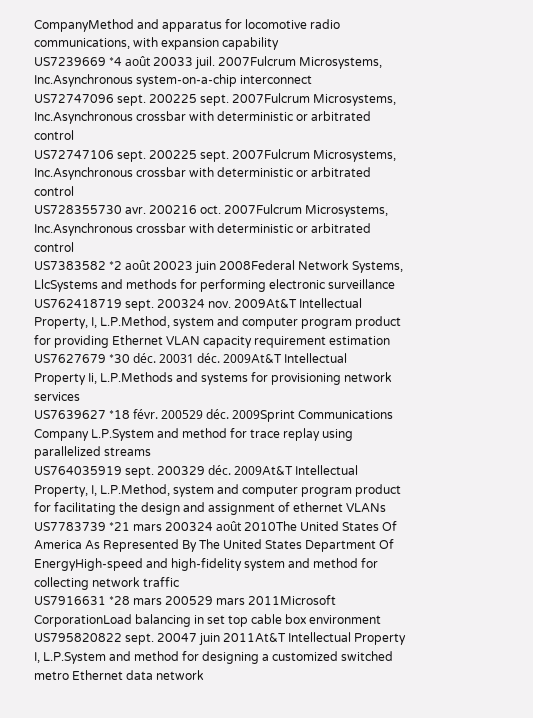CompanyMethod and apparatus for locomotive radio communications, with expansion capability
US7239669 *4 août 20033 juil. 2007Fulcrum Microsystems, Inc.Asynchronous system-on-a-chip interconnect
US72747096 sept. 200225 sept. 2007Fulcrum Microsystems, Inc.Asynchronous crossbar with deterministic or arbitrated control
US72747106 sept. 200225 sept. 2007Fulcrum Microsystems, Inc.Asynchronous crossbar with deterministic or arbitrated control
US728355730 avr. 200216 oct. 2007Fulcrum Microsystems, Inc.Asynchronous crossbar with deterministic or arbitrated control
US7383582 *2 août 20023 juin 2008Federal Network Systems, LlcSystems and methods for performing electronic surveillance
US762418719 sept. 200324 nov. 2009At&T Intellectual Property, I, L.P.Method, system and computer program product for providing Ethernet VLAN capacity requirement estimation
US7627679 *30 déc. 20031 déc. 2009At&T Intellectual Property Ii, L.P.Methods and systems for provisioning network services
US7639627 *18 févr. 200529 déc. 2009Sprint Communications Company L.P.System and method for trace replay using parallelized streams
US764035919 sept. 200329 déc. 2009At&T Intellectual Property, I, L.P.Method, system and computer program product for facilitating the design and assignment of ethernet VLANs
US7783739 *21 mars 200324 août 2010The United States Of America As Represented By The United States Department Of EnergyHigh-speed and high-fidelity system and method for collecting network traffic
US7916631 *28 mars 200529 mars 2011Microsoft CorporationLoad balancing in set top cable box environment
US795820822 sept. 20047 juin 2011At&T Intellectual Property I, L.P.System and method for designing a customized switched metro Ethernet data network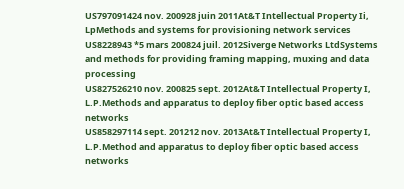US797091424 nov. 200928 juin 2011At&T Intellectual Property Ii, LpMethods and systems for provisioning network services
US8228943 *5 mars 200824 juil. 2012Siverge Networks LtdSystems and methods for providing framing mapping, muxing and data processing
US827526210 nov. 200825 sept. 2012At&T Intellectual Property I, L.P.Methods and apparatus to deploy fiber optic based access networks
US858297114 sept. 201212 nov. 2013At&T Intellectual Property I, L.P.Method and apparatus to deploy fiber optic based access networks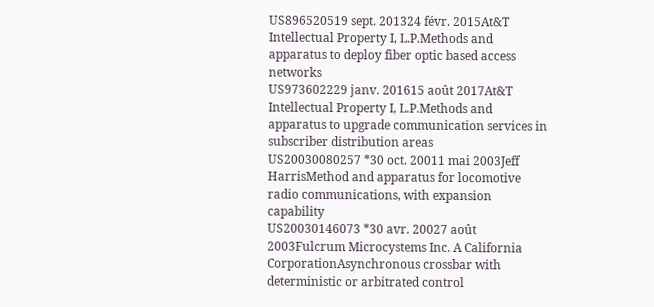US896520519 sept. 201324 févr. 2015At&T Intellectual Property I, L.P.Methods and apparatus to deploy fiber optic based access networks
US973602229 janv. 201615 août 2017At&T Intellectual Property I, L.P.Methods and apparatus to upgrade communication services in subscriber distribution areas
US20030080257 *30 oct. 20011 mai 2003Jeff HarrisMethod and apparatus for locomotive radio communications, with expansion capability
US20030146073 *30 avr. 20027 août 2003Fulcrum Microcystems Inc. A California CorporationAsynchronous crossbar with deterministic or arbitrated control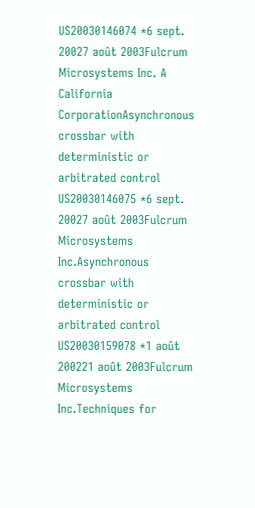US20030146074 *6 sept. 20027 août 2003Fulcrum Microsystems Inc. A California CorporationAsynchronous crossbar with deterministic or arbitrated control
US20030146075 *6 sept. 20027 août 2003Fulcrum Microsystems Inc.Asynchronous crossbar with deterministic or arbitrated control
US20030159078 *1 août 200221 août 2003Fulcrum Microsystems Inc.Techniques for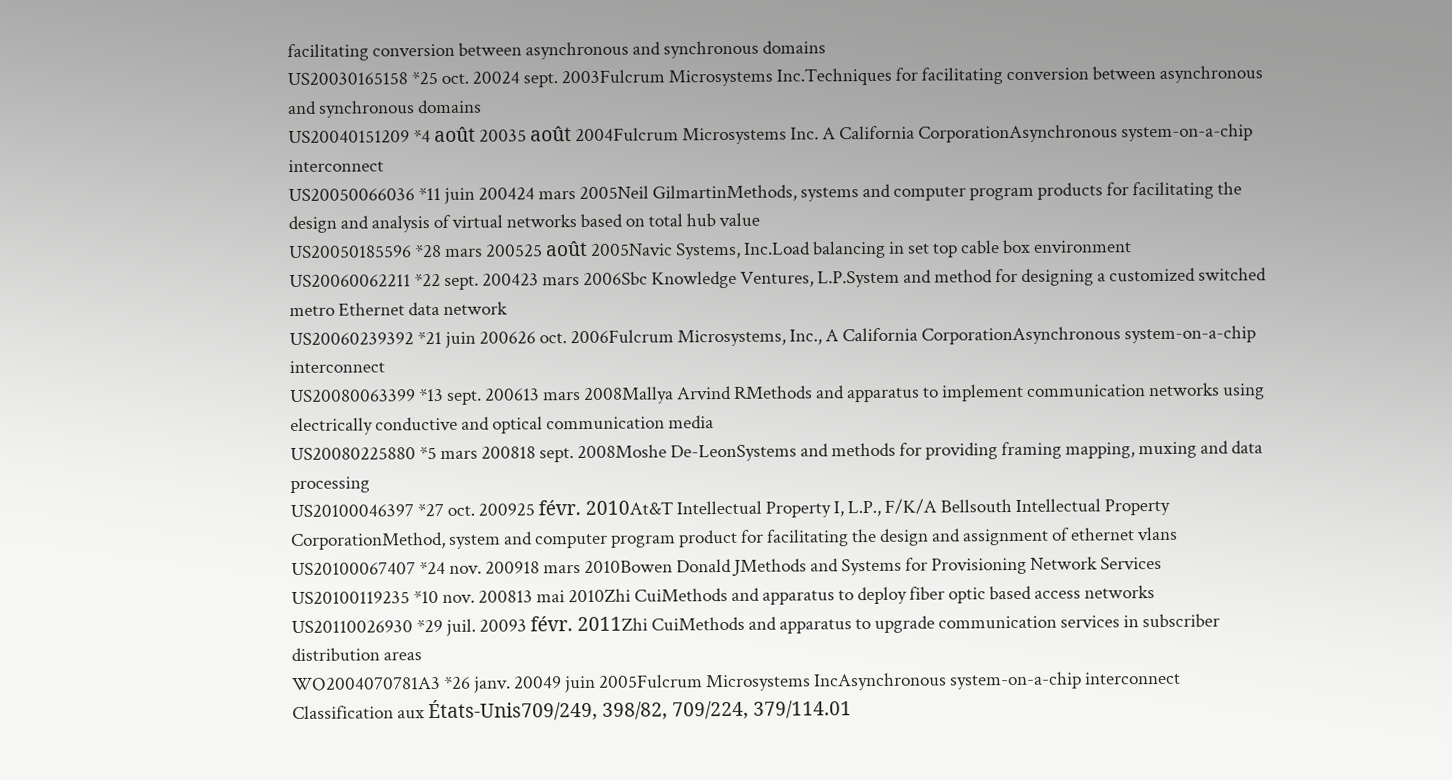facilitating conversion between asynchronous and synchronous domains
US20030165158 *25 oct. 20024 sept. 2003Fulcrum Microsystems Inc.Techniques for facilitating conversion between asynchronous and synchronous domains
US20040151209 *4 août 20035 août 2004Fulcrum Microsystems Inc. A California CorporationAsynchronous system-on-a-chip interconnect
US20050066036 *11 juin 200424 mars 2005Neil GilmartinMethods, systems and computer program products for facilitating the design and analysis of virtual networks based on total hub value
US20050185596 *28 mars 200525 août 2005Navic Systems, Inc.Load balancing in set top cable box environment
US20060062211 *22 sept. 200423 mars 2006Sbc Knowledge Ventures, L.P.System and method for designing a customized switched metro Ethernet data network
US20060239392 *21 juin 200626 oct. 2006Fulcrum Microsystems, Inc., A California CorporationAsynchronous system-on-a-chip interconnect
US20080063399 *13 sept. 200613 mars 2008Mallya Arvind RMethods and apparatus to implement communication networks using electrically conductive and optical communication media
US20080225880 *5 mars 200818 sept. 2008Moshe De-LeonSystems and methods for providing framing mapping, muxing and data processing
US20100046397 *27 oct. 200925 févr. 2010At&T Intellectual Property I, L.P., F/K/A Bellsouth Intellectual Property CorporationMethod, system and computer program product for facilitating the design and assignment of ethernet vlans
US20100067407 *24 nov. 200918 mars 2010Bowen Donald JMethods and Systems for Provisioning Network Services
US20100119235 *10 nov. 200813 mai 2010Zhi CuiMethods and apparatus to deploy fiber optic based access networks
US20110026930 *29 juil. 20093 févr. 2011Zhi CuiMethods and apparatus to upgrade communication services in subscriber distribution areas
WO2004070781A3 *26 janv. 20049 juin 2005Fulcrum Microsystems IncAsynchronous system-on-a-chip interconnect
Classification aux États-Unis709/249, 398/82, 709/224, 379/114.01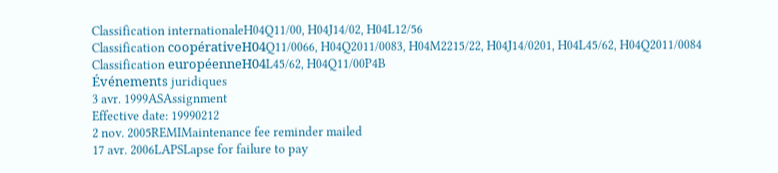Classification internationaleH04Q11/00, H04J14/02, H04L12/56
Classification coopérativeH04Q11/0066, H04Q2011/0083, H04M2215/22, H04J14/0201, H04L45/62, H04Q2011/0084
Classification européenneH04L45/62, H04Q11/00P4B
Événements juridiques
3 avr. 1999ASAssignment
Effective date: 19990212
2 nov. 2005REMIMaintenance fee reminder mailed
17 avr. 2006LAPSLapse for failure to pay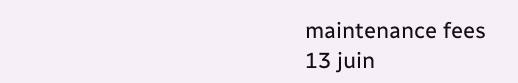maintenance fees
13 juin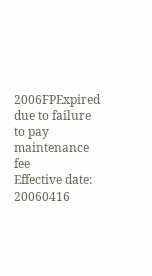2006FPExpired due to failure to pay maintenance fee
Effective date: 20060416